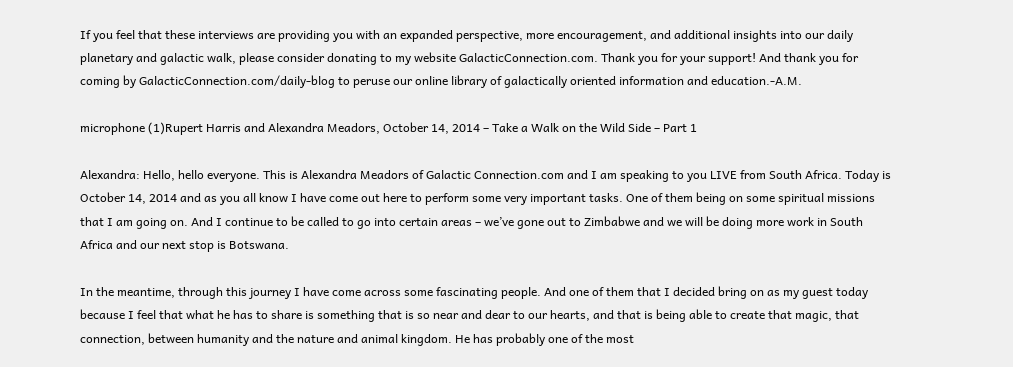If you feel that these interviews are providing you with an expanded perspective, more encouragement, and additional insights into our daily planetary and galactic walk, please consider donating to my website GalacticConnection.com. Thank you for your support! And thank you for coming by GalacticConnection.com/daily-blog to peruse our online library of galactically oriented information and education.-A.M.

microphone (1)Rupert Harris and Alexandra Meadors, October 14, 2014 – Take a Walk on the Wild Side – Part 1

Alexandra: Hello, hello everyone. This is Alexandra Meadors of Galactic Connection.com and I am speaking to you LIVE from South Africa. Today is October 14, 2014 and as you all know I have come out here to perform some very important tasks. One of them being on some spiritual missions that I am going on. And I continue to be called to go into certain areas – we’ve gone out to Zimbabwe and we will be doing more work in South Africa and our next stop is Botswana.

In the meantime, through this journey I have come across some fascinating people. And one of them that I decided bring on as my guest today because I feel that what he has to share is something that is so near and dear to our hearts, and that is being able to create that magic, that connection, between humanity and the nature and animal kingdom. He has probably one of the most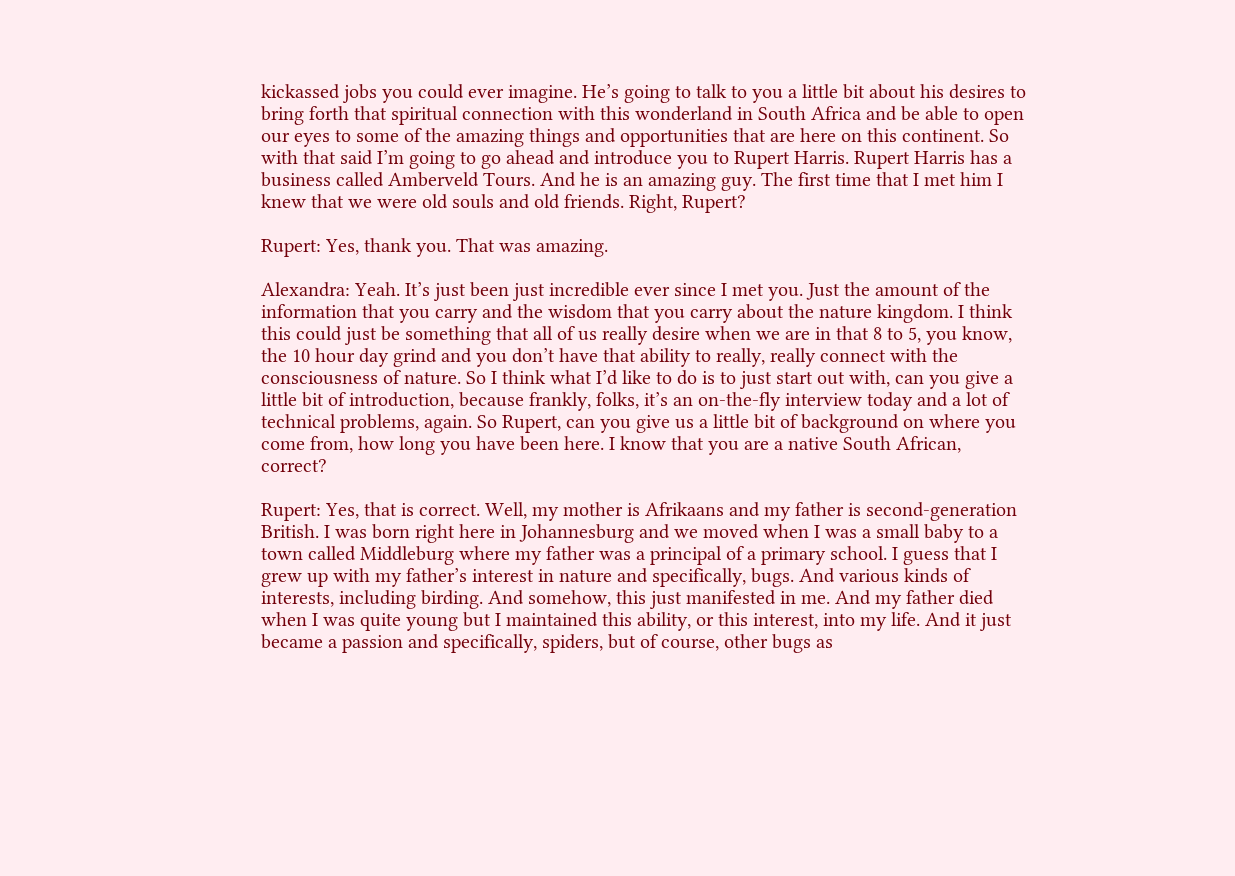kickassed jobs you could ever imagine. He’s going to talk to you a little bit about his desires to bring forth that spiritual connection with this wonderland in South Africa and be able to open our eyes to some of the amazing things and opportunities that are here on this continent. So with that said I’m going to go ahead and introduce you to Rupert Harris. Rupert Harris has a business called Amberveld Tours. And he is an amazing guy. The first time that I met him I knew that we were old souls and old friends. Right, Rupert?

Rupert: Yes, thank you. That was amazing.

Alexandra: Yeah. It’s just been just incredible ever since I met you. Just the amount of the information that you carry and the wisdom that you carry about the nature kingdom. I think this could just be something that all of us really desire when we are in that 8 to 5, you know, the 10 hour day grind and you don’t have that ability to really, really connect with the consciousness of nature. So I think what I’d like to do is to just start out with, can you give a little bit of introduction, because frankly, folks, it’s an on-the-fly interview today and a lot of technical problems, again. So Rupert, can you give us a little bit of background on where you come from, how long you have been here. I know that you are a native South African, correct?

Rupert: Yes, that is correct. Well, my mother is Afrikaans and my father is second-generation British. I was born right here in Johannesburg and we moved when I was a small baby to a town called Middleburg where my father was a principal of a primary school. I guess that I grew up with my father’s interest in nature and specifically, bugs. And various kinds of interests, including birding. And somehow, this just manifested in me. And my father died when I was quite young but I maintained this ability, or this interest, into my life. And it just became a passion and specifically, spiders, but of course, other bugs as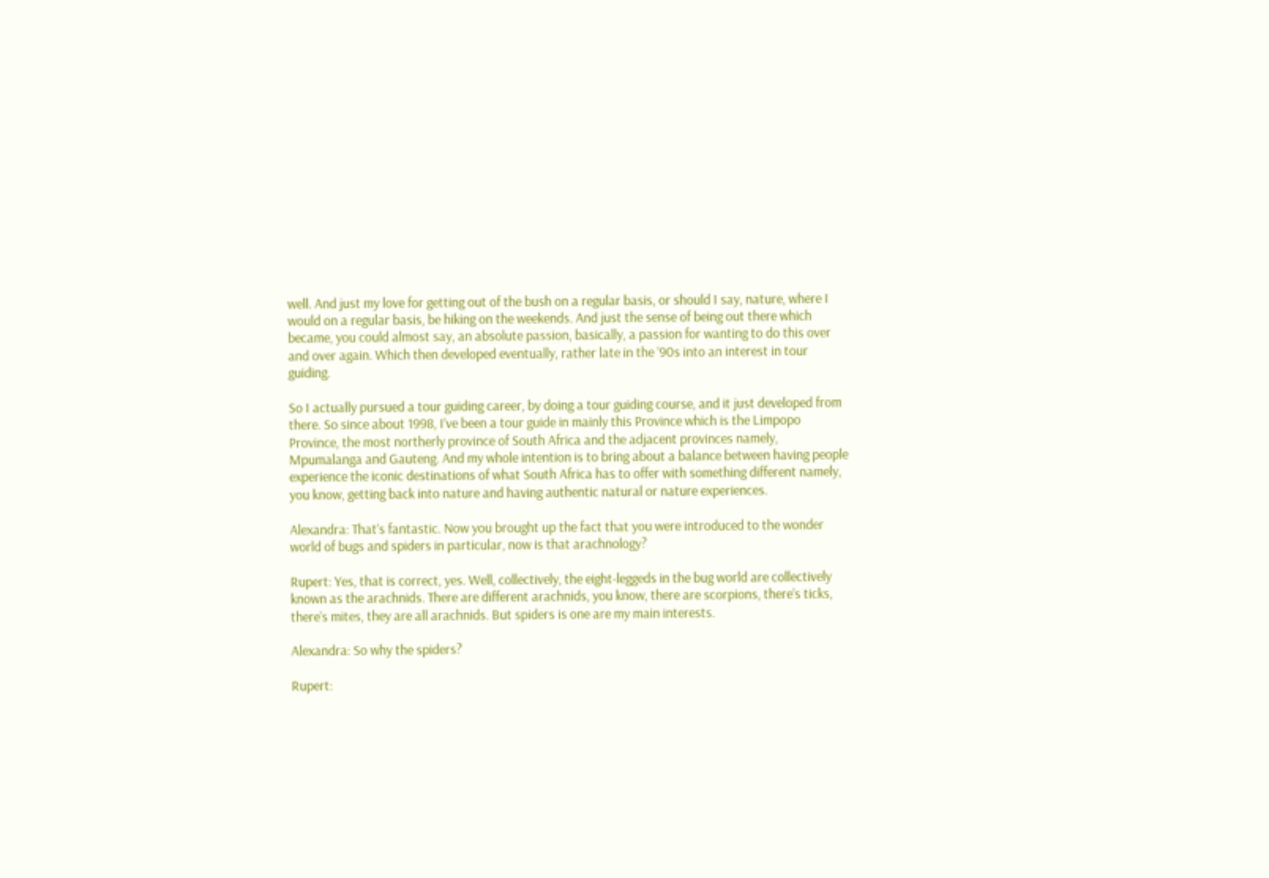well. And just my love for getting out of the bush on a regular basis, or should I say, nature, where I would on a regular basis, be hiking on the weekends. And just the sense of being out there which became, you could almost say, an absolute passion, basically, a passion for wanting to do this over and over again. Which then developed eventually, rather late in the ’90s into an interest in tour guiding.

So I actually pursued a tour guiding career, by doing a tour guiding course, and it just developed from there. So since about 1998, I’ve been a tour guide in mainly this Province which is the Limpopo Province, the most northerly province of South Africa and the adjacent provinces namely, Mpumalanga and Gauteng. And my whole intention is to bring about a balance between having people experience the iconic destinations of what South Africa has to offer with something different namely, you know, getting back into nature and having authentic natural or nature experiences.

Alexandra: That’s fantastic. Now you brought up the fact that you were introduced to the wonder world of bugs and spiders in particular, now is that arachnology?

Rupert: Yes, that is correct, yes. Well, collectively, the eight-leggeds in the bug world are collectively known as the arachnids. There are different arachnids, you know, there are scorpions, there’s ticks, there’s mites, they are all arachnids. But spiders is one are my main interests.

Alexandra: So why the spiders?

Rupert: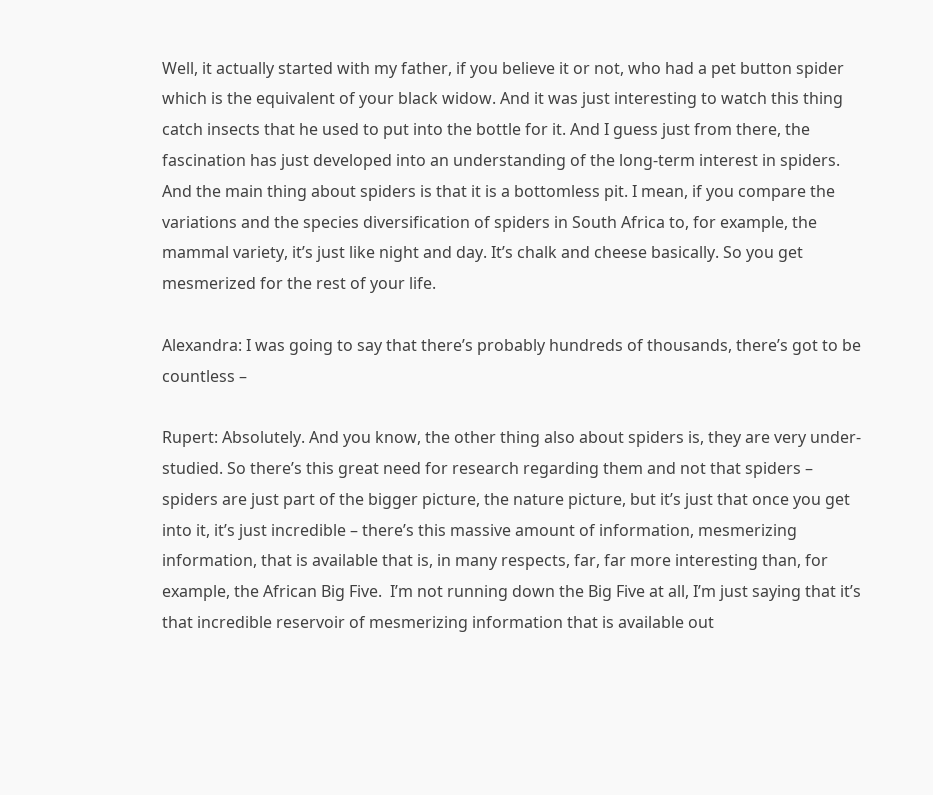Well, it actually started with my father, if you believe it or not, who had a pet button spider which is the equivalent of your black widow. And it was just interesting to watch this thing catch insects that he used to put into the bottle for it. And I guess just from there, the fascination has just developed into an understanding of the long-term interest in spiders. And the main thing about spiders is that it is a bottomless pit. I mean, if you compare the variations and the species diversification of spiders in South Africa to, for example, the mammal variety, it’s just like night and day. It’s chalk and cheese basically. So you get mesmerized for the rest of your life.

Alexandra: I was going to say that there’s probably hundreds of thousands, there’s got to be countless –

Rupert: Absolutely. And you know, the other thing also about spiders is, they are very under-studied. So there’s this great need for research regarding them and not that spiders – spiders are just part of the bigger picture, the nature picture, but it’s just that once you get into it, it’s just incredible – there’s this massive amount of information, mesmerizing information, that is available that is, in many respects, far, far more interesting than, for example, the African Big Five.  I’m not running down the Big Five at all, I’m just saying that it’s that incredible reservoir of mesmerizing information that is available out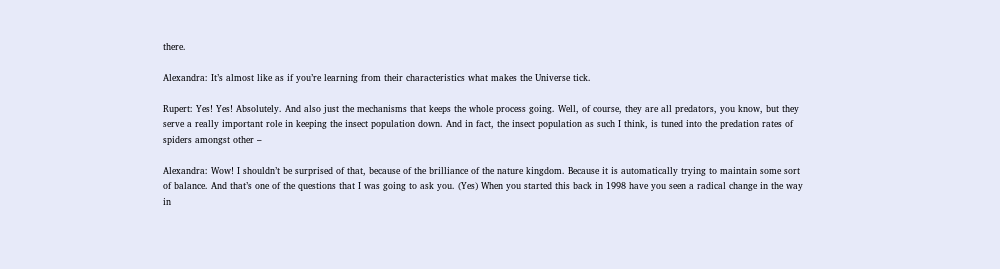there.

Alexandra: It’s almost like as if you’re learning from their characteristics what makes the Universe tick.

Rupert: Yes! Yes! Absolutely. And also just the mechanisms that keeps the whole process going. Well, of course, they are all predators, you know, but they serve a really important role in keeping the insect population down. And in fact, the insect population as such I think, is tuned into the predation rates of spiders amongst other –

Alexandra: Wow! I shouldn’t be surprised of that, because of the brilliance of the nature kingdom. Because it is automatically trying to maintain some sort of balance. And that’s one of the questions that I was going to ask you. (Yes) When you started this back in 1998 have you seen a radical change in the way in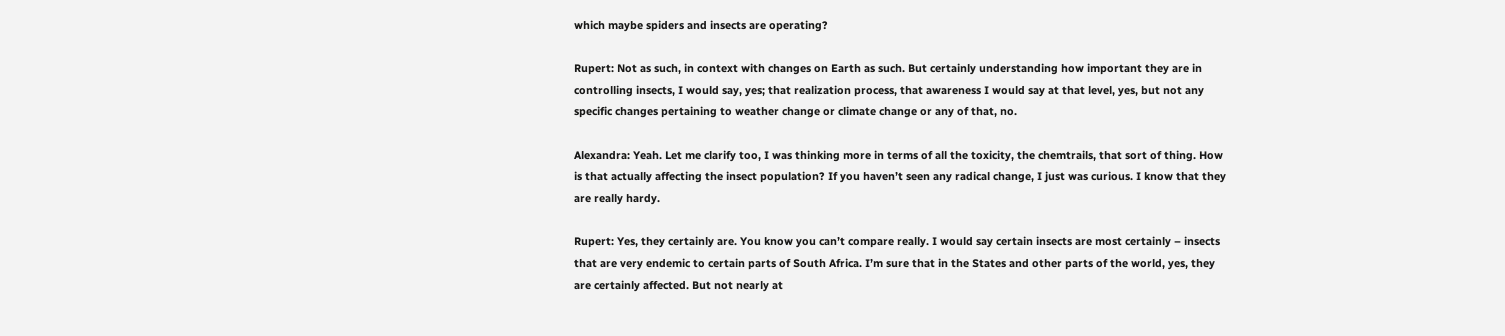which maybe spiders and insects are operating?

Rupert: Not as such, in context with changes on Earth as such. But certainly understanding how important they are in controlling insects, I would say, yes; that realization process, that awareness I would say at that level, yes, but not any specific changes pertaining to weather change or climate change or any of that, no.

Alexandra: Yeah. Let me clarify too, I was thinking more in terms of all the toxicity, the chemtrails, that sort of thing. How is that actually affecting the insect population? If you haven’t seen any radical change, I just was curious. I know that they are really hardy.

Rupert: Yes, they certainly are. You know you can’t compare really. I would say certain insects are most certainly – insects that are very endemic to certain parts of South Africa. I’m sure that in the States and other parts of the world, yes, they are certainly affected. But not nearly at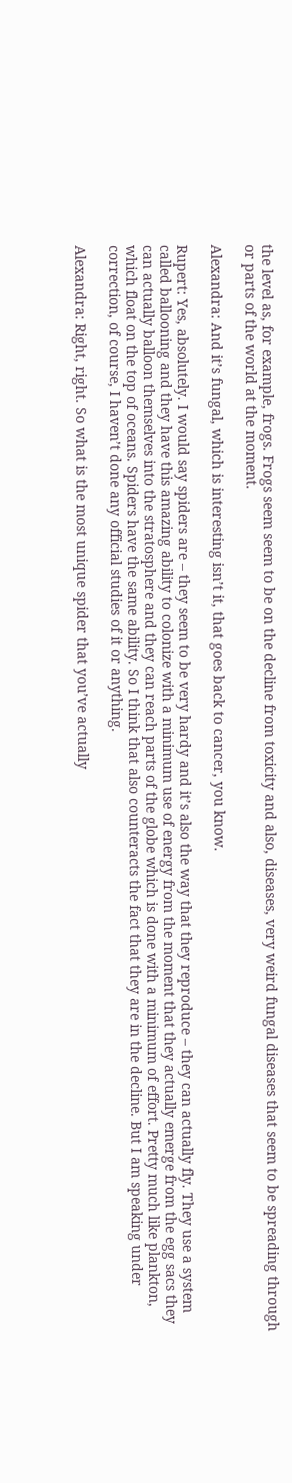the level as, for example, frogs. Frogs seem seem to be on the decline from toxicity and also, diseases, very weird fungal diseases that seem to be spreading through or parts of the world at the moment.

Alexandra: And it’s fungal, which is interesting isn’t it, that goes back to cancer, you know.

Rupert: Yes, absolutely. I would say spiders are – they seem to be very hardy and it’s also the way that they reproduce – they can actually fly. They use a system called ballooning and they have this amazing ability to colonize with a minimum use of energy from the moment that they actually emerge from the egg sacs they can actually balloon themselves into the stratosphere and they can reach parts of the globe which is done with a minimum of effort. Pretty much like plankton, which float on the top of oceans. Spiders have the same ability. So I think that also counteracts the fact that they are in the decline. But I am speaking under correction, of course, I haven’t done any official studies of it or anything.

Alexandra: Right, right. So what is the most unique spider that you’ve actually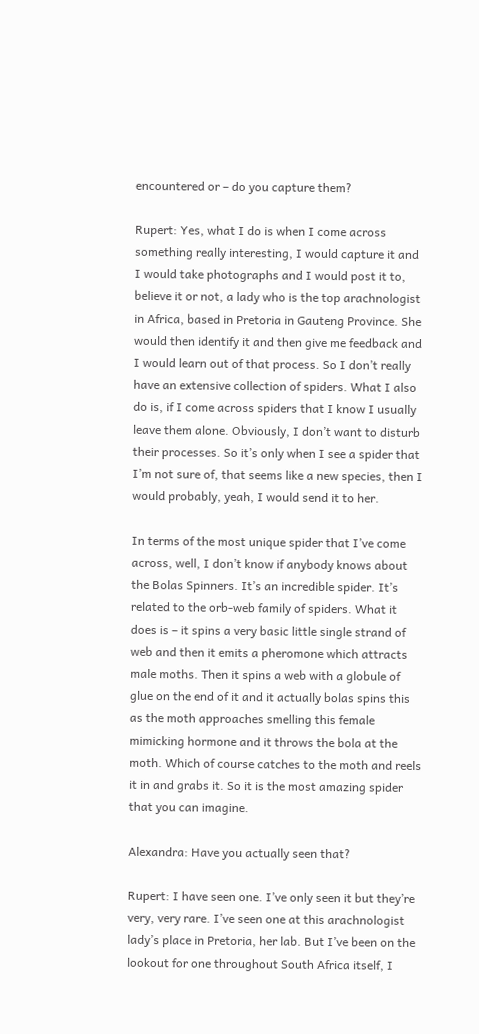encountered or – do you capture them?

Rupert: Yes, what I do is when I come across something really interesting, I would capture it and I would take photographs and I would post it to, believe it or not, a lady who is the top arachnologist in Africa, based in Pretoria in Gauteng Province. She would then identify it and then give me feedback and I would learn out of that process. So I don’t really have an extensive collection of spiders. What I also do is, if I come across spiders that I know I usually leave them alone. Obviously, I don’t want to disturb their processes. So it’s only when I see a spider that I’m not sure of, that seems like a new species, then I would probably, yeah, I would send it to her.

In terms of the most unique spider that I’ve come across, well, I don’t know if anybody knows about the Bolas Spinners. It’s an incredible spider. It’s related to the orb-web family of spiders. What it does is – it spins a very basic little single strand of web and then it emits a pheromone which attracts male moths. Then it spins a web with a globule of glue on the end of it and it actually bolas spins this as the moth approaches smelling this female mimicking hormone and it throws the bola at the moth. Which of course catches to the moth and reels it in and grabs it. So it is the most amazing spider that you can imagine.

Alexandra: Have you actually seen that?

Rupert: I have seen one. I’ve only seen it but they’re very, very rare. I’ve seen one at this arachnologist lady’s place in Pretoria, her lab. But I’ve been on the lookout for one throughout South Africa itself, I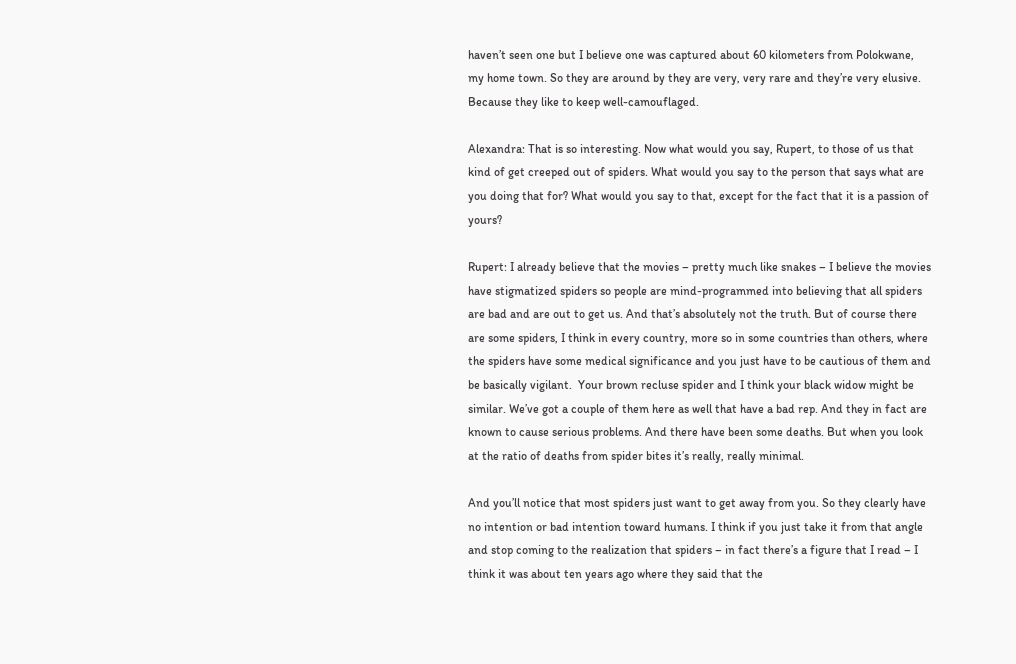haven’t seen one but I believe one was captured about 60 kilometers from Polokwane, my home town. So they are around by they are very, very rare and they’re very elusive. Because they like to keep well-camouflaged.

Alexandra: That is so interesting. Now what would you say, Rupert, to those of us that kind of get creeped out of spiders. What would you say to the person that says what are you doing that for? What would you say to that, except for the fact that it is a passion of yours?

Rupert: I already believe that the movies – pretty much like snakes – I believe the movies have stigmatized spiders so people are mind-programmed into believing that all spiders are bad and are out to get us. And that’s absolutely not the truth. But of course there are some spiders, I think in every country, more so in some countries than others, where the spiders have some medical significance and you just have to be cautious of them and be basically vigilant.  Your brown recluse spider and I think your black widow might be similar. We’ve got a couple of them here as well that have a bad rep. And they in fact are known to cause serious problems. And there have been some deaths. But when you look at the ratio of deaths from spider bites it’s really, really minimal.

And you’ll notice that most spiders just want to get away from you. So they clearly have no intention or bad intention toward humans. I think if you just take it from that angle and stop coming to the realization that spiders – in fact there’s a figure that I read – I think it was about ten years ago where they said that the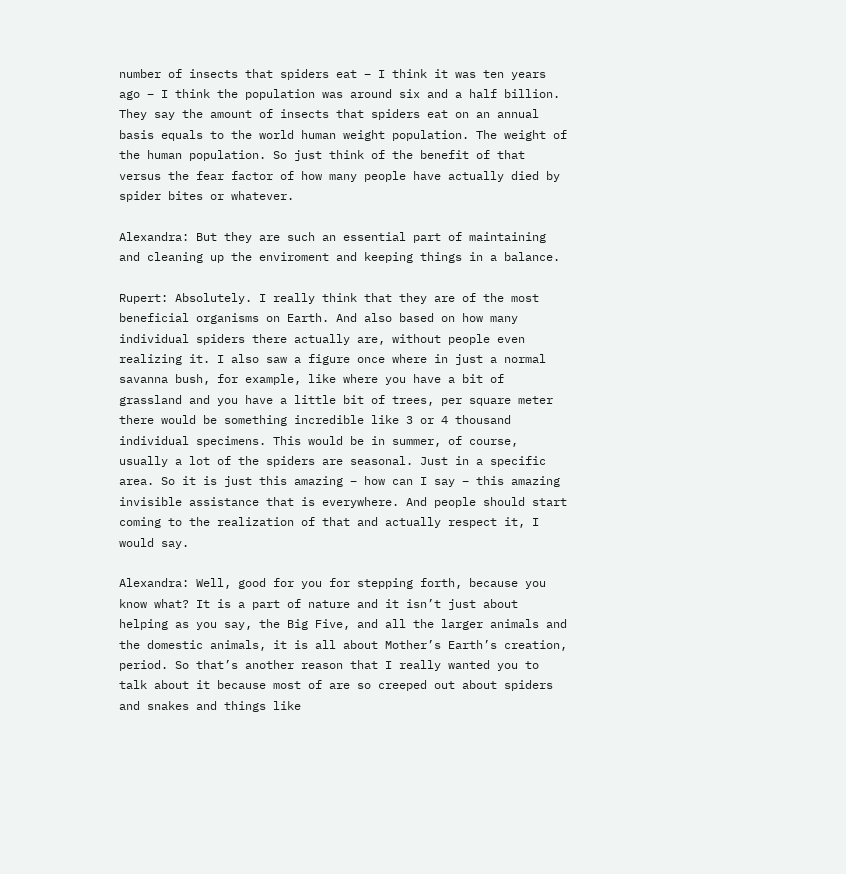number of insects that spiders eat – I think it was ten years ago – I think the population was around six and a half billion. They say the amount of insects that spiders eat on an annual basis equals to the world human weight population. The weight of the human population. So just think of the benefit of that versus the fear factor of how many people have actually died by spider bites or whatever.

Alexandra: But they are such an essential part of maintaining and cleaning up the enviroment and keeping things in a balance.

Rupert: Absolutely. I really think that they are of the most beneficial organisms on Earth. And also based on how many individual spiders there actually are, without people even realizing it. I also saw a figure once where in just a normal savanna bush, for example, like where you have a bit of grassland and you have a little bit of trees, per square meter there would be something incredible like 3 or 4 thousand individual specimens. This would be in summer, of course, usually a lot of the spiders are seasonal. Just in a specific area. So it is just this amazing – how can I say – this amazing invisible assistance that is everywhere. And people should start coming to the realization of that and actually respect it, I would say.

Alexandra: Well, good for you for stepping forth, because you know what? It is a part of nature and it isn’t just about helping as you say, the Big Five, and all the larger animals and the domestic animals, it is all about Mother’s Earth’s creation, period. So that’s another reason that I really wanted you to talk about it because most of are so creeped out about spiders and snakes and things like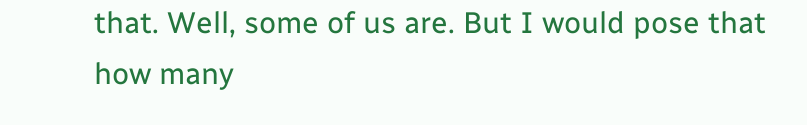that. Well, some of us are. But I would pose that how many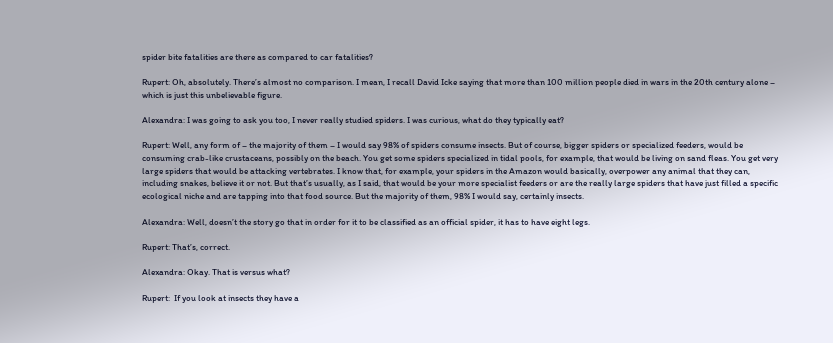spider bite fatalities are there as compared to car fatalities?

Rupert: Oh, absolutely. There’s almost no comparison. I mean, I recall David Icke saying that more than 100 million people died in wars in the 20th century alone – which is just this unbelievable figure.

Alexandra: I was going to ask you too, I never really studied spiders. I was curious, what do they typically eat?

Rupert: Well, any form of – the majority of them – I would say 98% of spiders consume insects. But of course, bigger spiders or specialized feeders, would be consuming crab-like crustaceans, possibly on the beach. You get some spiders specialized in tidal pools, for example, that would be living on sand fleas. You get very large spiders that would be attacking vertebrates. I know that, for example, your spiders in the Amazon would basically, overpower any animal that they can, including snakes, believe it or not. But that’s usually, as I said, that would be your more specialist feeders or are the really large spiders that have just filled a specific ecological niche and are tapping into that food source. But the majority of them, 98% I would say, certainly insects.

Alexandra: Well, doesn’t the story go that in order for it to be classified as an official spider, it has to have eight legs.

Rupert: That’s, correct.

Alexandra: Okay. That is versus what?

Rupert:  If you look at insects they have a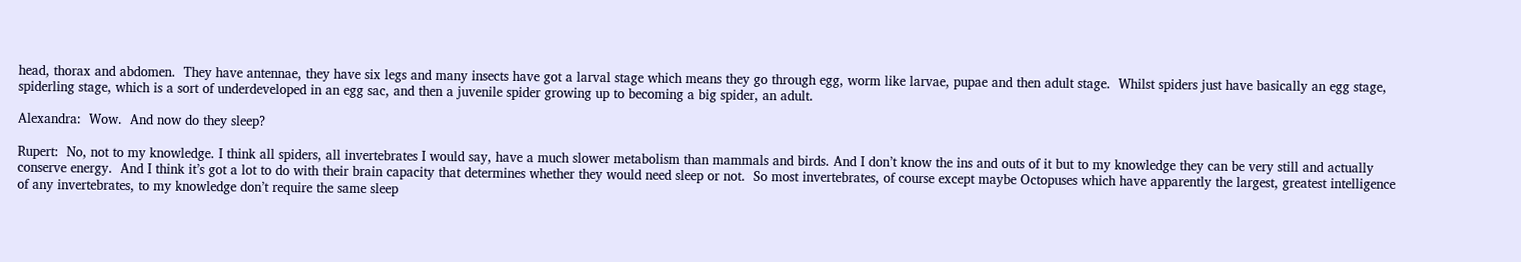head, thorax and abdomen.  They have antennae, they have six legs and many insects have got a larval stage which means they go through egg, worm like larvae, pupae and then adult stage.  Whilst spiders just have basically an egg stage, spiderling stage, which is a sort of underdeveloped in an egg sac, and then a juvenile spider growing up to becoming a big spider, an adult.

Alexandra:  Wow.  And now do they sleep?

Rupert:  No, not to my knowledge. I think all spiders, all invertebrates I would say, have a much slower metabolism than mammals and birds. And I don’t know the ins and outs of it but to my knowledge they can be very still and actually conserve energy.  And I think it’s got a lot to do with their brain capacity that determines whether they would need sleep or not.  So most invertebrates, of course except maybe Octopuses which have apparently the largest, greatest intelligence of any invertebrates, to my knowledge don’t require the same sleep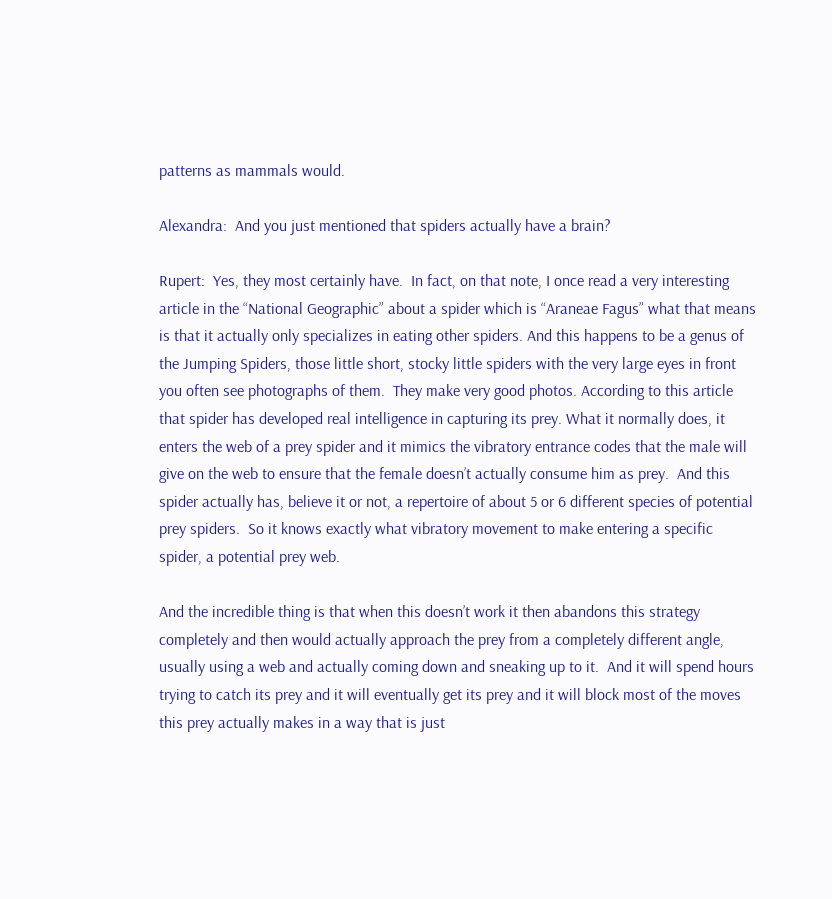patterns as mammals would.

Alexandra:  And you just mentioned that spiders actually have a brain?

Rupert:  Yes, they most certainly have.  In fact, on that note, I once read a very interesting article in the “National Geographic” about a spider which is “Araneae Fagus” what that means is that it actually only specializes in eating other spiders. And this happens to be a genus of the Jumping Spiders, those little short, stocky little spiders with the very large eyes in front you often see photographs of them.  They make very good photos. According to this article that spider has developed real intelligence in capturing its prey. What it normally does, it enters the web of a prey spider and it mimics the vibratory entrance codes that the male will give on the web to ensure that the female doesn’t actually consume him as prey.  And this spider actually has, believe it or not, a repertoire of about 5 or 6 different species of potential prey spiders.  So it knows exactly what vibratory movement to make entering a specific spider, a potential prey web.

And the incredible thing is that when this doesn’t work it then abandons this strategy completely and then would actually approach the prey from a completely different angle, usually using a web and actually coming down and sneaking up to it.  And it will spend hours trying to catch its prey and it will eventually get its prey and it will block most of the moves this prey actually makes in a way that is just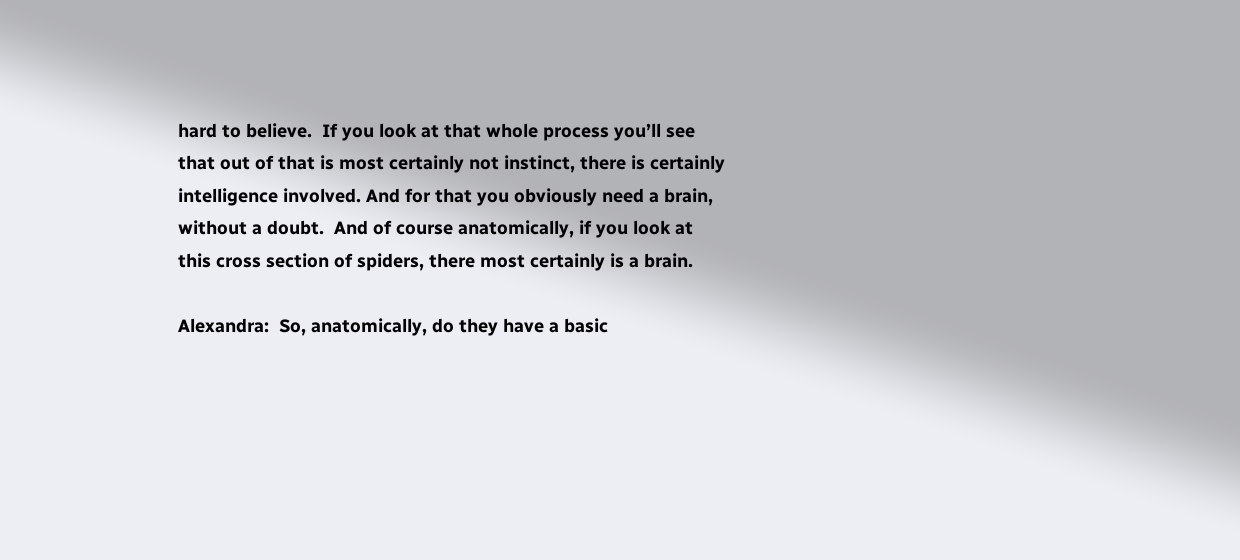hard to believe.  If you look at that whole process you’ll see that out of that is most certainly not instinct, there is certainly intelligence involved. And for that you obviously need a brain, without a doubt.  And of course anatomically, if you look at this cross section of spiders, there most certainly is a brain.

Alexandra:  So, anatomically, do they have a basic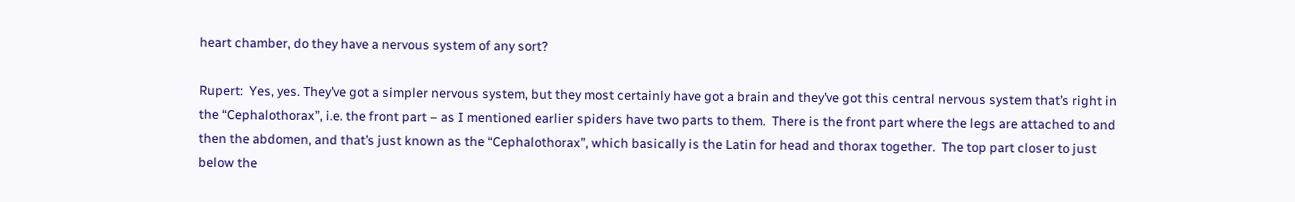heart chamber, do they have a nervous system of any sort?

Rupert:  Yes, yes. They’ve got a simpler nervous system, but they most certainly have got a brain and they’ve got this central nervous system that’s right in the “Cephalothorax”, i.e. the front part – as I mentioned earlier spiders have two parts to them.  There is the front part where the legs are attached to and then the abdomen, and that’s just known as the “Cephalothorax”, which basically is the Latin for head and thorax together.  The top part closer to just below the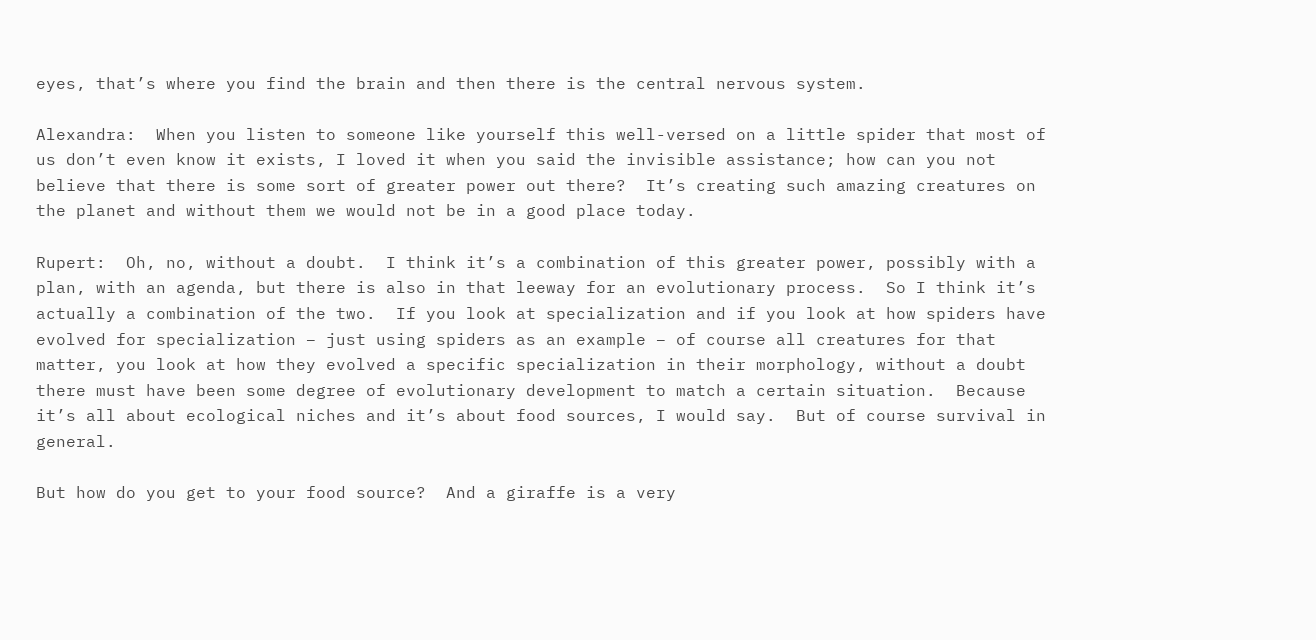eyes, that’s where you find the brain and then there is the central nervous system.

Alexandra:  When you listen to someone like yourself this well-versed on a little spider that most of us don’t even know it exists, I loved it when you said the invisible assistance; how can you not believe that there is some sort of greater power out there?  It’s creating such amazing creatures on the planet and without them we would not be in a good place today.

Rupert:  Oh, no, without a doubt.  I think it’s a combination of this greater power, possibly with a plan, with an agenda, but there is also in that leeway for an evolutionary process.  So I think it’s actually a combination of the two.  If you look at specialization and if you look at how spiders have evolved for specialization – just using spiders as an example – of course all creatures for that matter, you look at how they evolved a specific specialization in their morphology, without a doubt there must have been some degree of evolutionary development to match a certain situation.  Because it’s all about ecological niches and it’s about food sources, I would say.  But of course survival in general.

But how do you get to your food source?  And a giraffe is a very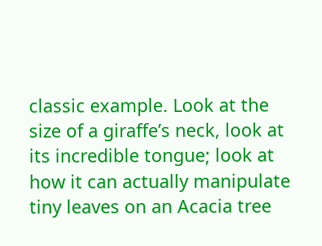classic example. Look at the size of a giraffe’s neck, look at its incredible tongue; look at how it can actually manipulate tiny leaves on an Acacia tree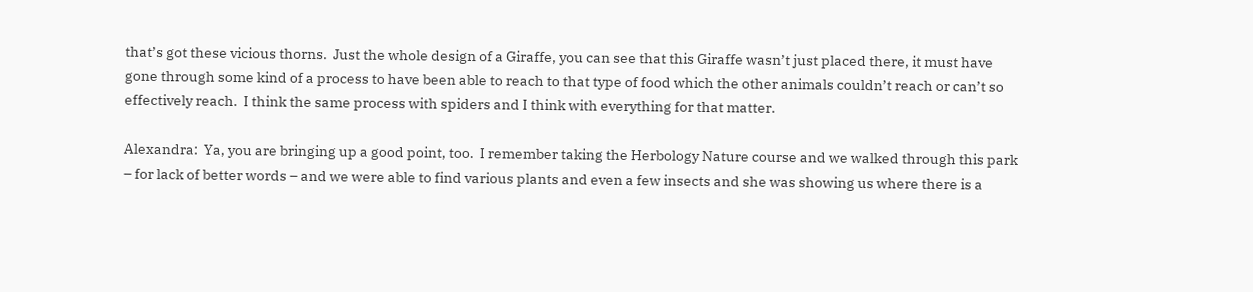that’s got these vicious thorns.  Just the whole design of a Giraffe, you can see that this Giraffe wasn’t just placed there, it must have gone through some kind of a process to have been able to reach to that type of food which the other animals couldn’t reach or can’t so effectively reach.  I think the same process with spiders and I think with everything for that matter.

Alexandra:  Ya, you are bringing up a good point, too.  I remember taking the Herbology Nature course and we walked through this park – for lack of better words – and we were able to find various plants and even a few insects and she was showing us where there is a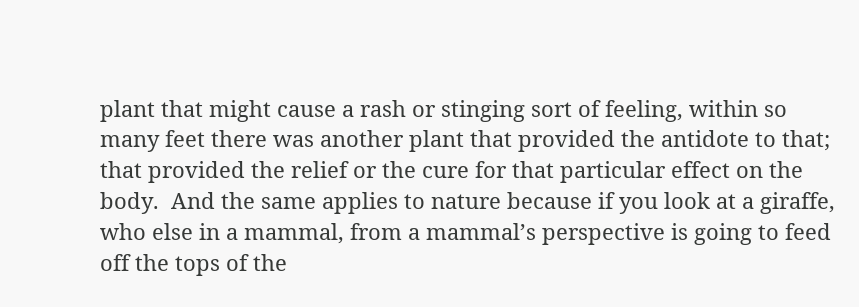plant that might cause a rash or stinging sort of feeling, within so many feet there was another plant that provided the antidote to that; that provided the relief or the cure for that particular effect on the body.  And the same applies to nature because if you look at a giraffe, who else in a mammal, from a mammal’s perspective is going to feed off the tops of the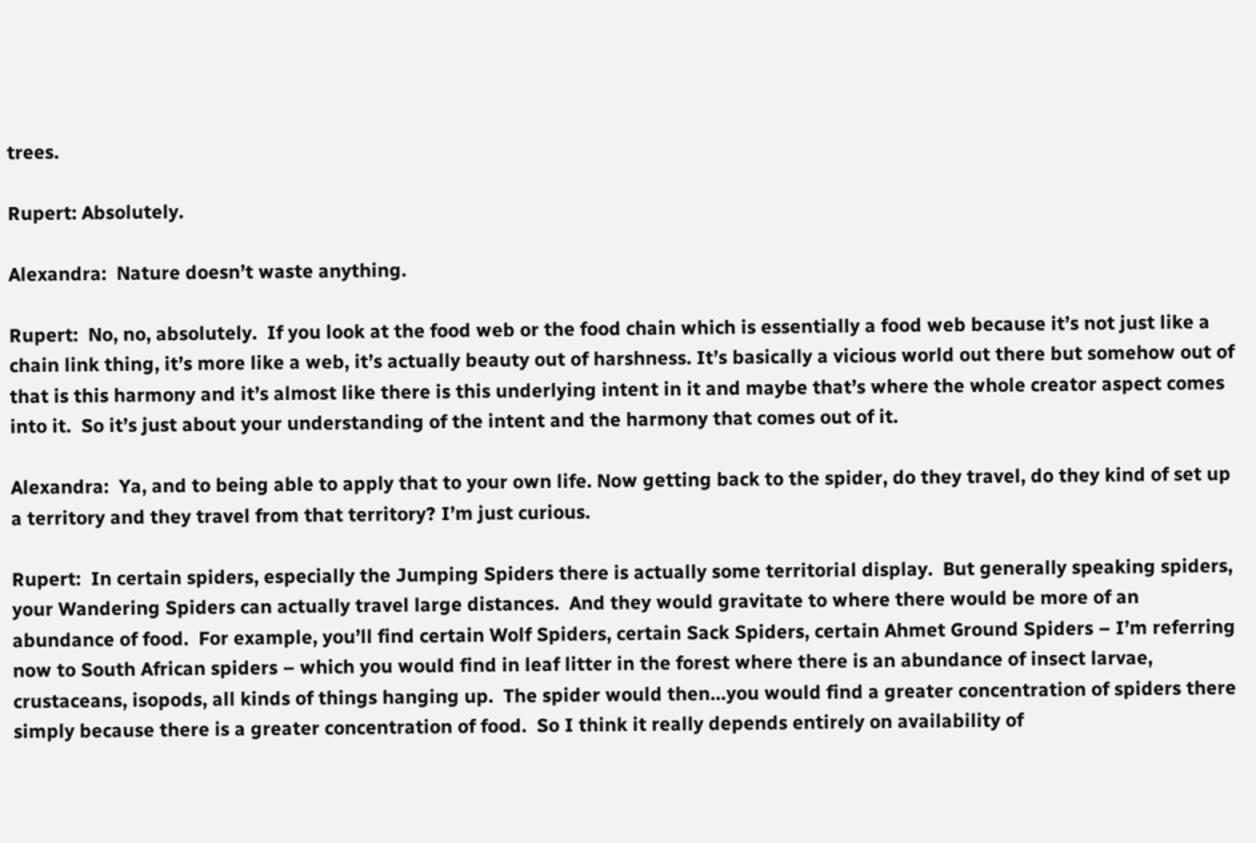trees.

Rupert: Absolutely.

Alexandra:  Nature doesn’t waste anything.

Rupert:  No, no, absolutely.  If you look at the food web or the food chain which is essentially a food web because it’s not just like a chain link thing, it’s more like a web, it’s actually beauty out of harshness. It’s basically a vicious world out there but somehow out of that is this harmony and it’s almost like there is this underlying intent in it and maybe that’s where the whole creator aspect comes into it.  So it’s just about your understanding of the intent and the harmony that comes out of it.

Alexandra:  Ya, and to being able to apply that to your own life. Now getting back to the spider, do they travel, do they kind of set up a territory and they travel from that territory? I’m just curious.

Rupert:  In certain spiders, especially the Jumping Spiders there is actually some territorial display.  But generally speaking spiders, your Wandering Spiders can actually travel large distances.  And they would gravitate to where there would be more of an abundance of food.  For example, you’ll find certain Wolf Spiders, certain Sack Spiders, certain Ahmet Ground Spiders – I’m referring now to South African spiders – which you would find in leaf litter in the forest where there is an abundance of insect larvae, crustaceans, isopods, all kinds of things hanging up.  The spider would then…you would find a greater concentration of spiders there simply because there is a greater concentration of food.  So I think it really depends entirely on availability of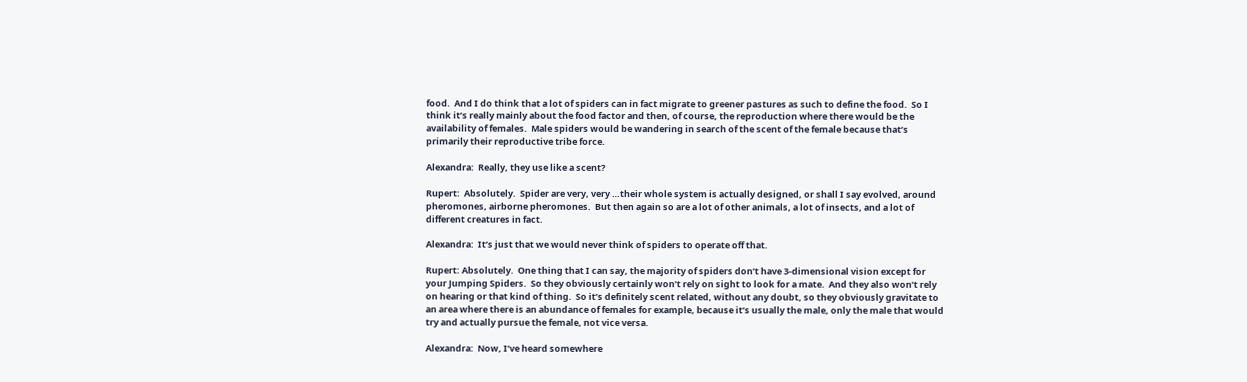food.  And I do think that a lot of spiders can in fact migrate to greener pastures as such to define the food.  So I think it’s really mainly about the food factor and then, of course, the reproduction where there would be the availability of females.  Male spiders would be wandering in search of the scent of the female because that’s primarily their reproductive tribe force.

Alexandra:  Really, they use like a scent?

Rupert:  Absolutely.  Spider are very, very …their whole system is actually designed, or shall I say evolved, around pheromones, airborne pheromones.  But then again so are a lot of other animals, a lot of insects, and a lot of different creatures in fact.

Alexandra:  It’s just that we would never think of spiders to operate off that.

Rupert: Absolutely.  One thing that I can say, the majority of spiders don’t have 3-dimensional vision except for your Jumping Spiders.  So they obviously certainly won’t rely on sight to look for a mate.  And they also won’t rely on hearing or that kind of thing.  So it’s definitely scent related, without any doubt, so they obviously gravitate to an area where there is an abundance of females for example, because it’s usually the male, only the male that would try and actually pursue the female, not vice versa.

Alexandra:  Now, I’ve heard somewhere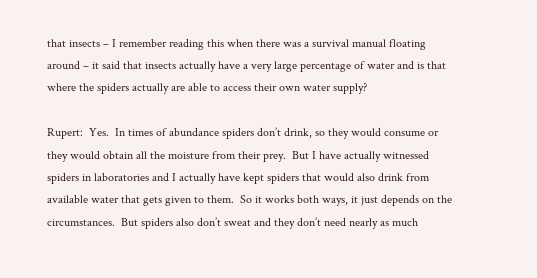that insects – I remember reading this when there was a survival manual floating around – it said that insects actually have a very large percentage of water and is that where the spiders actually are able to access their own water supply?

Rupert:  Yes.  In times of abundance spiders don’t drink, so they would consume or they would obtain all the moisture from their prey.  But I have actually witnessed spiders in laboratories and I actually have kept spiders that would also drink from available water that gets given to them.  So it works both ways, it just depends on the circumstances.  But spiders also don’t sweat and they don’t need nearly as much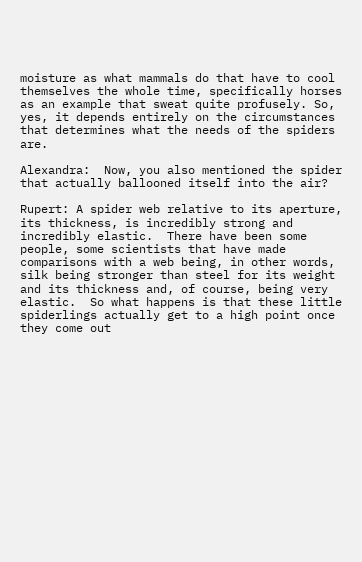moisture as what mammals do that have to cool themselves the whole time, specifically horses as an example that sweat quite profusely. So, yes, it depends entirely on the circumstances that determines what the needs of the spiders are.

Alexandra:  Now, you also mentioned the spider that actually ballooned itself into the air?

Rupert: A spider web relative to its aperture, its thickness, is incredibly strong and incredibly elastic.  There have been some people, some scientists that have made comparisons with a web being, in other words, silk being stronger than steel for its weight and its thickness and, of course, being very elastic.  So what happens is that these little spiderlings actually get to a high point once they come out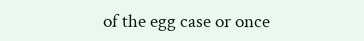of the egg case or once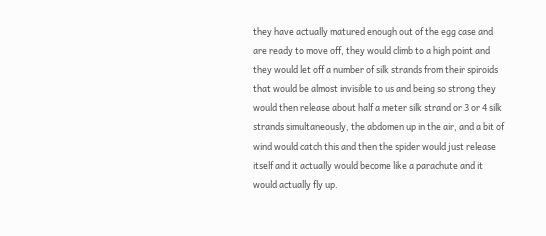they have actually matured enough out of the egg case and are ready to move off, they would climb to a high point and they would let off a number of silk strands from their spiroids that would be almost invisible to us and being so strong they would then release about half a meter silk strand or 3 or 4 silk strands simultaneously, the abdomen up in the air, and a bit of wind would catch this and then the spider would just release itself and it actually would become like a parachute and it would actually fly up.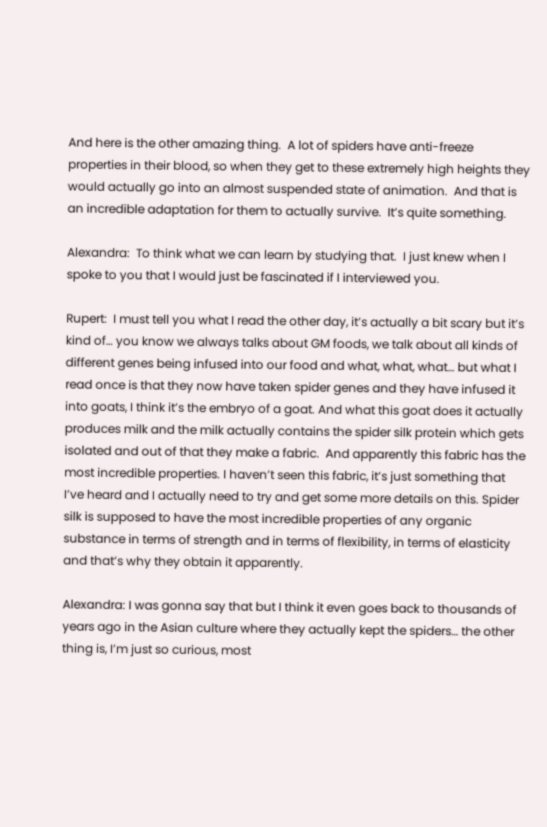And here is the other amazing thing.  A lot of spiders have anti-freeze properties in their blood, so when they get to these extremely high heights they would actually go into an almost suspended state of animation.  And that is an incredible adaptation for them to actually survive.  It’s quite something.

Alexandra:  To think what we can learn by studying that.  I just knew when I spoke to you that I would just be fascinated if I interviewed you.

Rupert:  I must tell you what I read the other day, it’s actually a bit scary but it’s kind of… you know we always talks about GM foods, we talk about all kinds of different genes being infused into our food and what, what, what… but what I read once is that they now have taken spider genes and they have infused it into goats, I think it’s the embryo of a goat. And what this goat does it actually produces milk and the milk actually contains the spider silk protein which gets isolated and out of that they make a fabric.  And apparently this fabric has the most incredible properties. I haven’t seen this fabric, it’s just something that I’ve heard and I actually need to try and get some more details on this. Spider silk is supposed to have the most incredible properties of any organic substance in terms of strength and in terms of flexibility, in terms of elasticity and that’s why they obtain it apparently.

Alexandra: I was gonna say that but I think it even goes back to thousands of years ago in the Asian culture where they actually kept the spiders… the other thing is, I’m just so curious, most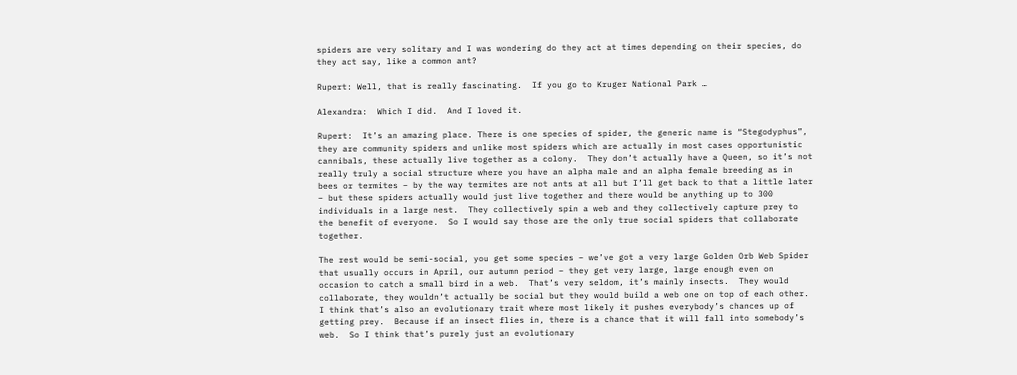spiders are very solitary and I was wondering do they act at times depending on their species, do they act say, like a common ant?

Rupert: Well, that is really fascinating.  If you go to Kruger National Park …

Alexandra:  Which I did.  And I loved it.

Rupert:  It’s an amazing place. There is one species of spider, the generic name is “Stegodyphus”, they are community spiders and unlike most spiders which are actually in most cases opportunistic cannibals, these actually live together as a colony.  They don’t actually have a Queen, so it’s not really truly a social structure where you have an alpha male and an alpha female breeding as in bees or termites – by the way termites are not ants at all but I’ll get back to that a little later – but these spiders actually would just live together and there would be anything up to 300 individuals in a large nest.  They collectively spin a web and they collectively capture prey to the benefit of everyone.  So I would say those are the only true social spiders that collaborate together.

The rest would be semi-social, you get some species – we’ve got a very large Golden Orb Web Spider that usually occurs in April, our autumn period – they get very large, large enough even on occasion to catch a small bird in a web.  That’s very seldom, it’s mainly insects.  They would collaborate, they wouldn’t actually be social but they would build a web one on top of each other.  I think that’s also an evolutionary trait where most likely it pushes everybody’s chances up of getting prey.  Because if an insect flies in, there is a chance that it will fall into somebody’s web.  So I think that’s purely just an evolutionary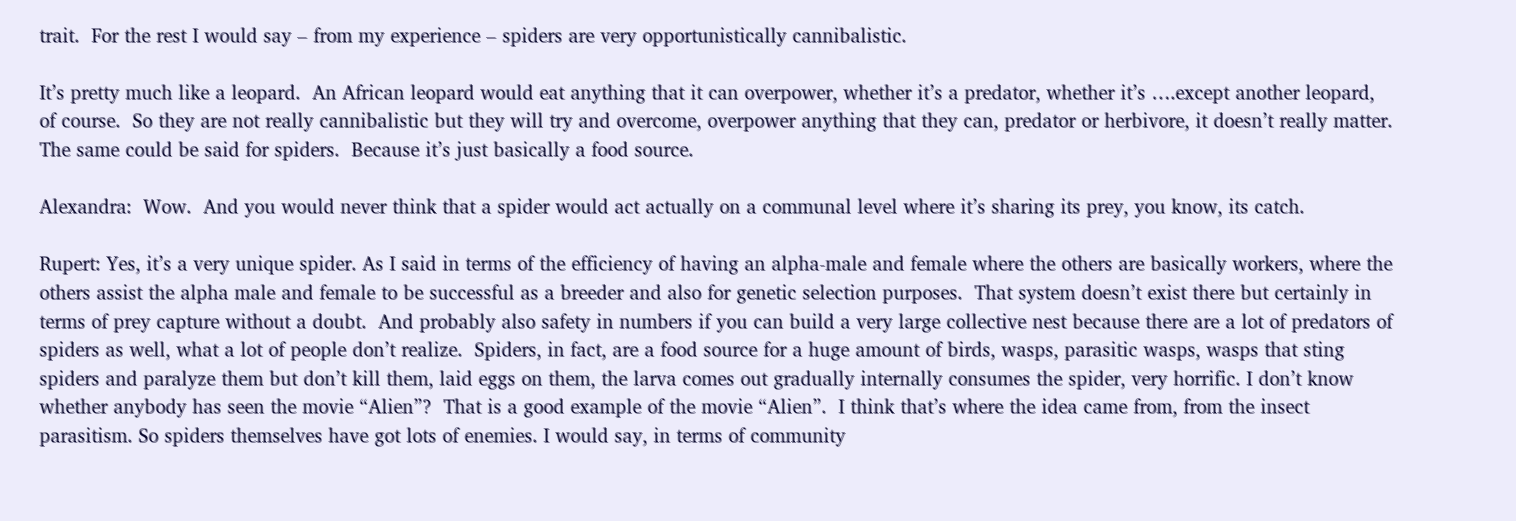trait.  For the rest I would say – from my experience – spiders are very opportunistically cannibalistic.

It’s pretty much like a leopard.  An African leopard would eat anything that it can overpower, whether it’s a predator, whether it’s ….except another leopard, of course.  So they are not really cannibalistic but they will try and overcome, overpower anything that they can, predator or herbivore, it doesn’t really matter.  The same could be said for spiders.  Because it’s just basically a food source.

Alexandra:  Wow.  And you would never think that a spider would act actually on a communal level where it’s sharing its prey, you know, its catch.

Rupert: Yes, it’s a very unique spider. As I said in terms of the efficiency of having an alpha-male and female where the others are basically workers, where the others assist the alpha male and female to be successful as a breeder and also for genetic selection purposes.  That system doesn’t exist there but certainly in terms of prey capture without a doubt.  And probably also safety in numbers if you can build a very large collective nest because there are a lot of predators of spiders as well, what a lot of people don’t realize.  Spiders, in fact, are a food source for a huge amount of birds, wasps, parasitic wasps, wasps that sting spiders and paralyze them but don’t kill them, laid eggs on them, the larva comes out gradually internally consumes the spider, very horrific. I don’t know whether anybody has seen the movie “Alien”?  That is a good example of the movie “Alien”.  I think that’s where the idea came from, from the insect parasitism. So spiders themselves have got lots of enemies. I would say, in terms of community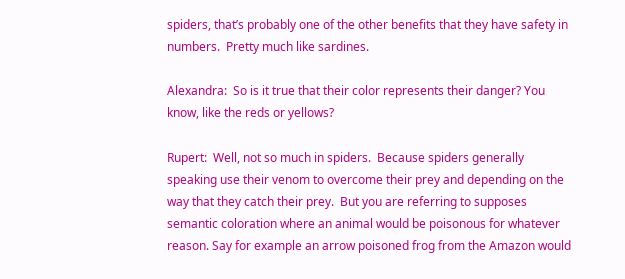spiders, that’s probably one of the other benefits that they have safety in numbers.  Pretty much like sardines.

Alexandra:  So is it true that their color represents their danger? You know, like the reds or yellows?

Rupert:  Well, not so much in spiders.  Because spiders generally speaking use their venom to overcome their prey and depending on the way that they catch their prey.  But you are referring to supposes semantic coloration where an animal would be poisonous for whatever reason. Say for example an arrow poisoned frog from the Amazon would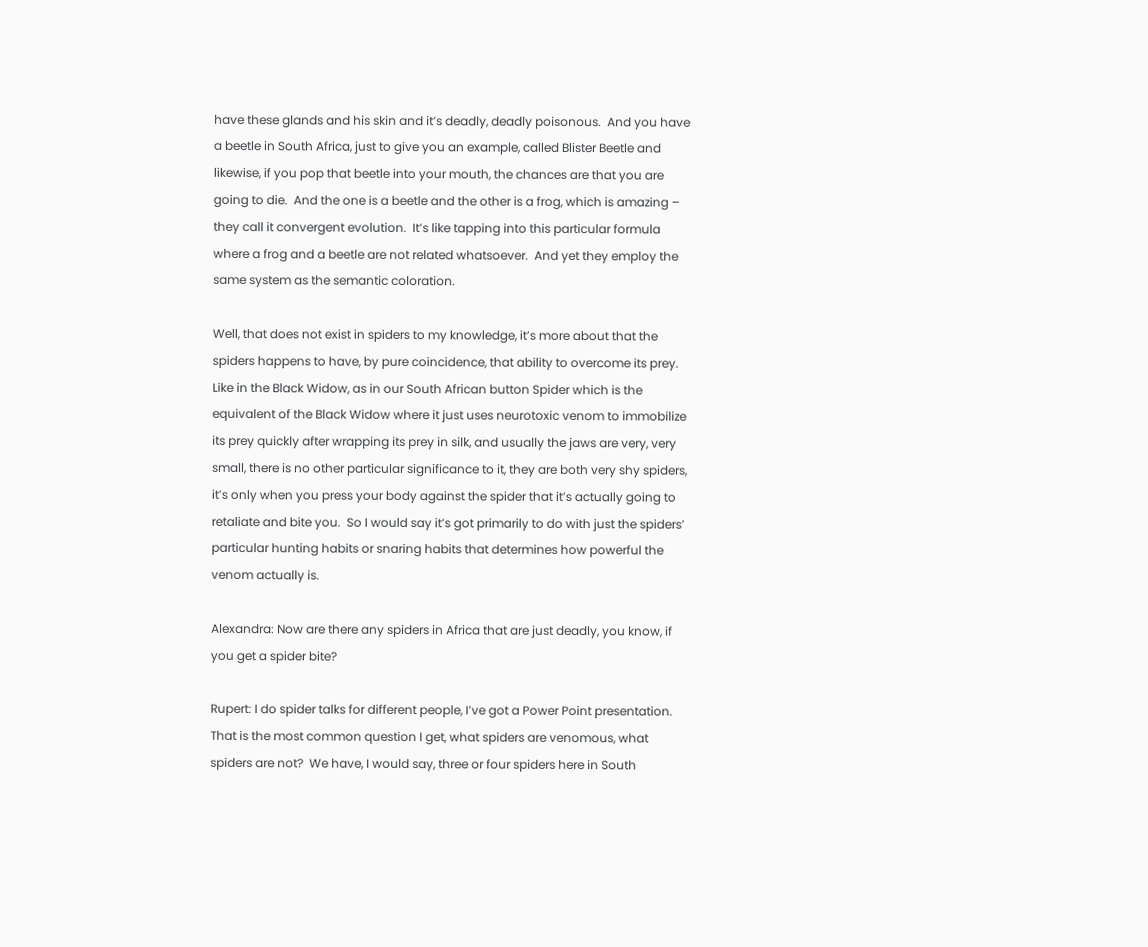have these glands and his skin and it’s deadly, deadly poisonous.  And you have a beetle in South Africa, just to give you an example, called Blister Beetle and likewise, if you pop that beetle into your mouth, the chances are that you are going to die.  And the one is a beetle and the other is a frog, which is amazing – they call it convergent evolution.  It’s like tapping into this particular formula where a frog and a beetle are not related whatsoever.  And yet they employ the same system as the semantic coloration.

Well, that does not exist in spiders to my knowledge, it’s more about that the spiders happens to have, by pure coincidence, that ability to overcome its prey.  Like in the Black Widow, as in our South African button Spider which is the equivalent of the Black Widow where it just uses neurotoxic venom to immobilize its prey quickly after wrapping its prey in silk, and usually the jaws are very, very small, there is no other particular significance to it, they are both very shy spiders, it’s only when you press your body against the spider that it’s actually going to retaliate and bite you.  So I would say it’s got primarily to do with just the spiders’ particular hunting habits or snaring habits that determines how powerful the venom actually is.

Alexandra: Now are there any spiders in Africa that are just deadly, you know, if you get a spider bite?

Rupert: I do spider talks for different people, I’ve got a Power Point presentation.  That is the most common question I get, what spiders are venomous, what spiders are not?  We have, I would say, three or four spiders here in South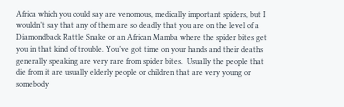Africa which you could say are venomous, medically important spiders, but I wouldn’t say that any of them are so deadly that you are on the level of a Diamondback Rattle Snake or an African Mamba where the spider bites get you in that kind of trouble. You’ve got time on your hands and their deaths generally speaking are very rare from spider bites.  Usually the people that die from it are usually elderly people or children that are very young or somebody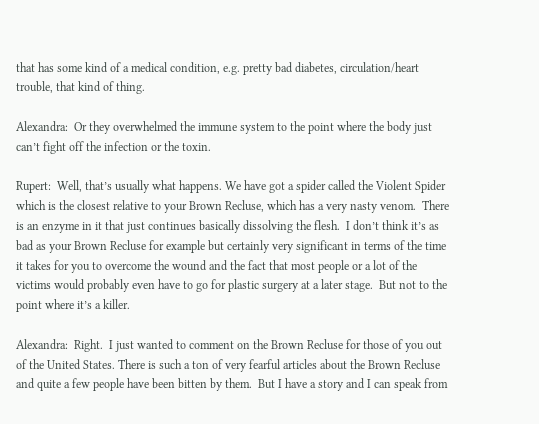that has some kind of a medical condition, e.g. pretty bad diabetes, circulation/heart trouble, that kind of thing.

Alexandra:  Or they overwhelmed the immune system to the point where the body just can’t fight off the infection or the toxin.

Rupert:  Well, that’s usually what happens. We have got a spider called the Violent Spider which is the closest relative to your Brown Recluse, which has a very nasty venom.  There is an enzyme in it that just continues basically dissolving the flesh.  I don’t think it’s as bad as your Brown Recluse for example but certainly very significant in terms of the time it takes for you to overcome the wound and the fact that most people or a lot of the victims would probably even have to go for plastic surgery at a later stage.  But not to the point where it’s a killer.

Alexandra:  Right.  I just wanted to comment on the Brown Recluse for those of you out of the United States. There is such a ton of very fearful articles about the Brown Recluse and quite a few people have been bitten by them.  But I have a story and I can speak from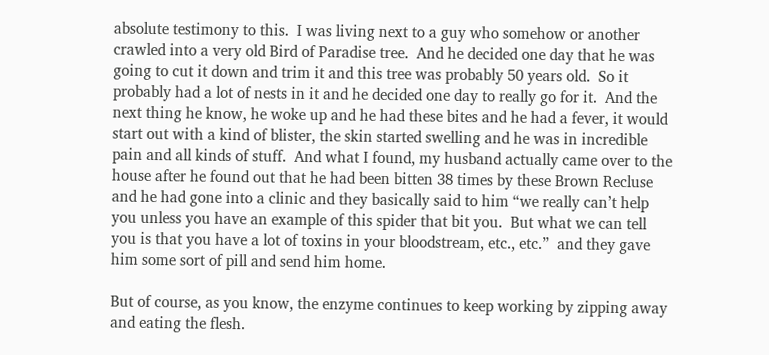absolute testimony to this.  I was living next to a guy who somehow or another crawled into a very old Bird of Paradise tree.  And he decided one day that he was going to cut it down and trim it and this tree was probably 50 years old.  So it probably had a lot of nests in it and he decided one day to really go for it.  And the next thing he know, he woke up and he had these bites and he had a fever, it would start out with a kind of blister, the skin started swelling and he was in incredible pain and all kinds of stuff.  And what I found, my husband actually came over to the house after he found out that he had been bitten 38 times by these Brown Recluse and he had gone into a clinic and they basically said to him “we really can’t help you unless you have an example of this spider that bit you.  But what we can tell you is that you have a lot of toxins in your bloodstream, etc., etc.”  and they gave him some sort of pill and send him home.

But of course, as you know, the enzyme continues to keep working by zipping away and eating the flesh.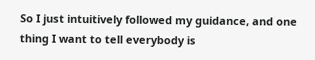So I just intuitively followed my guidance, and one thing I want to tell everybody is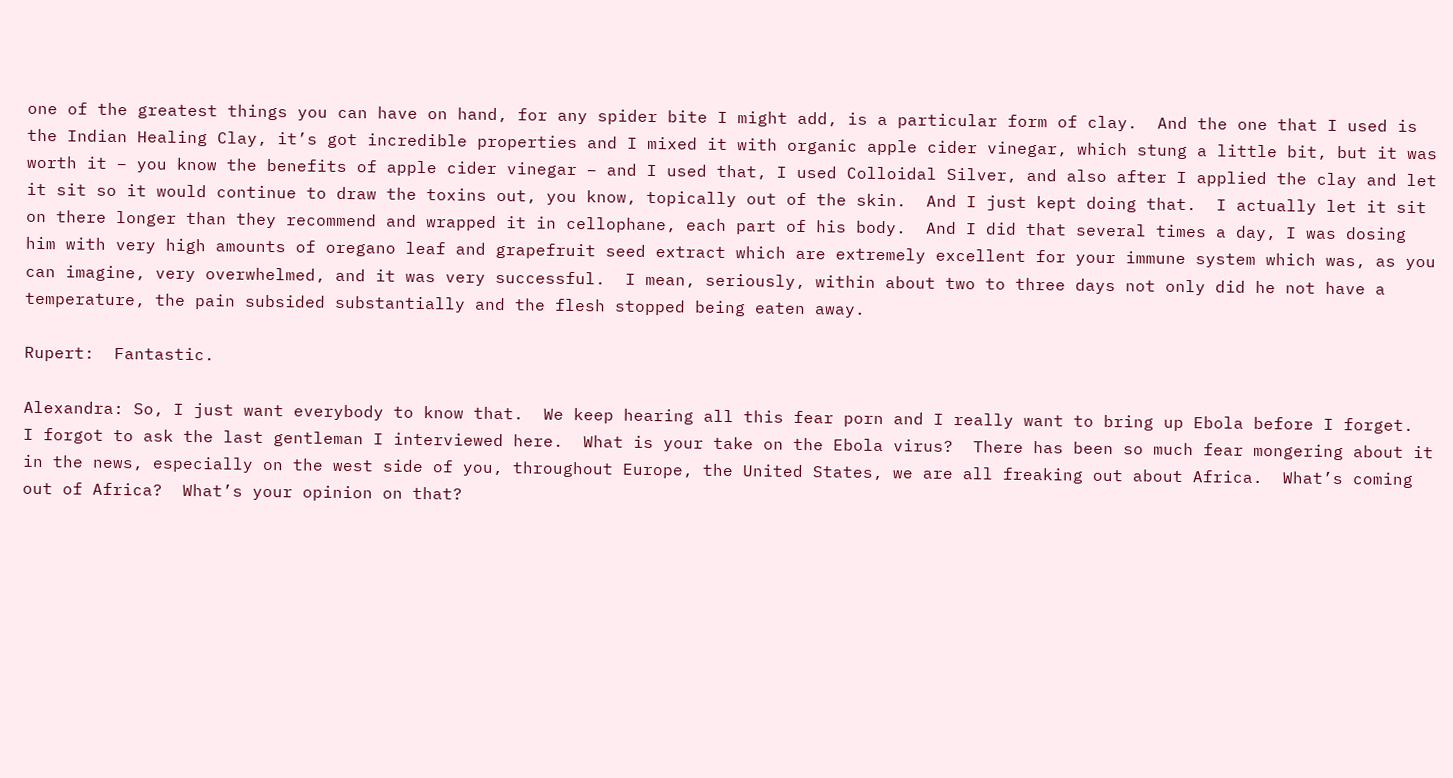one of the greatest things you can have on hand, for any spider bite I might add, is a particular form of clay.  And the one that I used is the Indian Healing Clay, it’s got incredible properties and I mixed it with organic apple cider vinegar, which stung a little bit, but it was worth it – you know the benefits of apple cider vinegar – and I used that, I used Colloidal Silver, and also after I applied the clay and let it sit so it would continue to draw the toxins out, you know, topically out of the skin.  And I just kept doing that.  I actually let it sit on there longer than they recommend and wrapped it in cellophane, each part of his body.  And I did that several times a day, I was dosing him with very high amounts of oregano leaf and grapefruit seed extract which are extremely excellent for your immune system which was, as you can imagine, very overwhelmed, and it was very successful.  I mean, seriously, within about two to three days not only did he not have a temperature, the pain subsided substantially and the flesh stopped being eaten away.

Rupert:  Fantastic.

Alexandra: So, I just want everybody to know that.  We keep hearing all this fear porn and I really want to bring up Ebola before I forget.  I forgot to ask the last gentleman I interviewed here.  What is your take on the Ebola virus?  There has been so much fear mongering about it in the news, especially on the west side of you, throughout Europe, the United States, we are all freaking out about Africa.  What’s coming out of Africa?  What’s your opinion on that?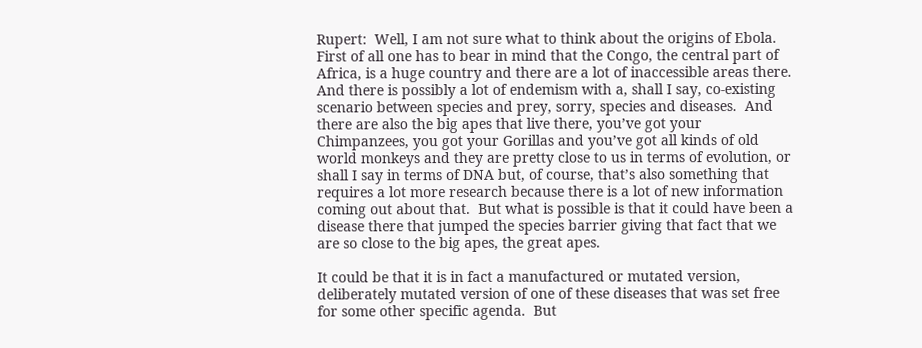Rupert:  Well, I am not sure what to think about the origins of Ebola.  First of all one has to bear in mind that the Congo, the central part of Africa, is a huge country and there are a lot of inaccessible areas there.  And there is possibly a lot of endemism with a, shall I say, co-existing scenario between species and prey, sorry, species and diseases.  And there are also the big apes that live there, you’ve got your Chimpanzees, you got your Gorillas and you’ve got all kinds of old world monkeys and they are pretty close to us in terms of evolution, or shall I say in terms of DNA but, of course, that’s also something that requires a lot more research because there is a lot of new information coming out about that.  But what is possible is that it could have been a disease there that jumped the species barrier giving that fact that we are so close to the big apes, the great apes.

It could be that it is in fact a manufactured or mutated version, deliberately mutated version of one of these diseases that was set free for some other specific agenda.  But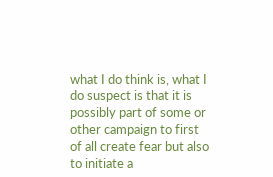what I do think is, what I do suspect is that it is possibly part of some or other campaign to first of all create fear but also to initiate a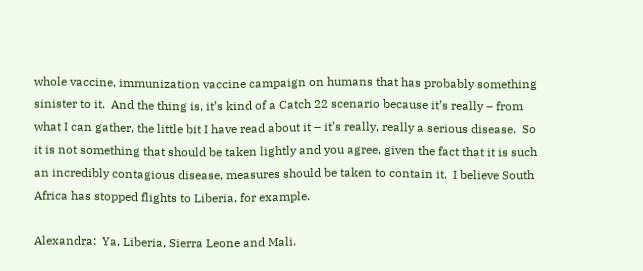whole vaccine, immunization vaccine campaign on humans that has probably something sinister to it.  And the thing is, it’s kind of a Catch 22 scenario because it’s really – from what I can gather, the little bit I have read about it – it’s really, really a serious disease.  So it is not something that should be taken lightly and you agree, given the fact that it is such an incredibly contagious disease, measures should be taken to contain it.  I believe South Africa has stopped flights to Liberia, for example.

Alexandra:  Ya, Liberia, Sierra Leone and Mali.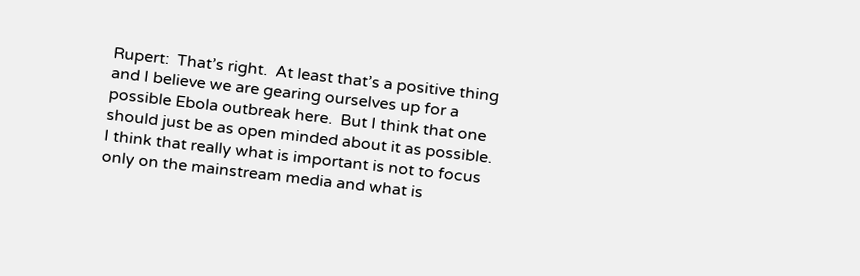Rupert:  That’s right.  At least that’s a positive thing and I believe we are gearing ourselves up for a possible Ebola outbreak here.  But I think that one should just be as open minded about it as possible.  I think that really what is important is not to focus only on the mainstream media and what is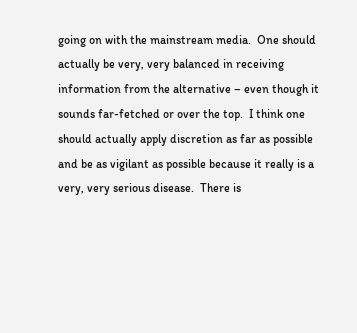going on with the mainstream media.  One should actually be very, very balanced in receiving information from the alternative – even though it sounds far-fetched or over the top.  I think one should actually apply discretion as far as possible and be as vigilant as possible because it really is a very, very serious disease.  There is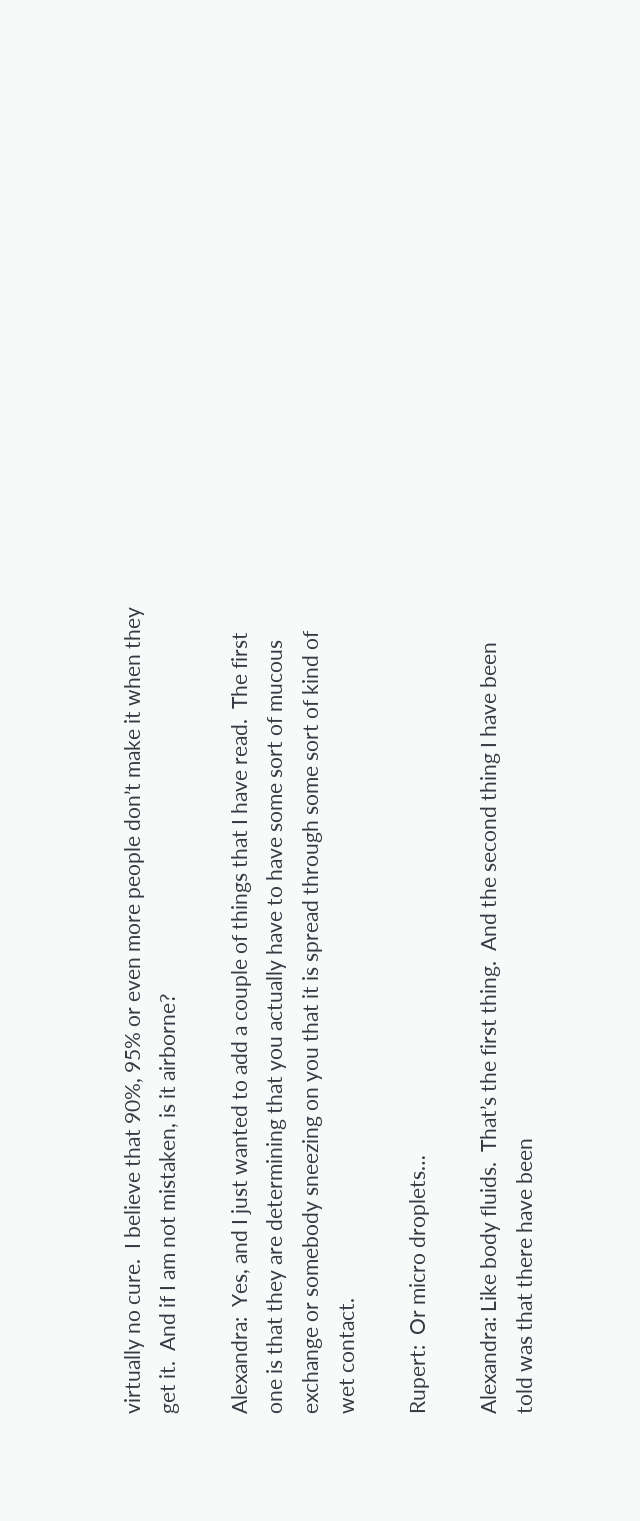virtually no cure.  I believe that 90%, 95% or even more people don’t make it when they get it.  And if I am not mistaken, is it airborne?

Alexandra:  Yes, and I just wanted to add a couple of things that I have read.  The first one is that they are determining that you actually have to have some sort of mucous exchange or somebody sneezing on you that it is spread through some sort of kind of wet contact.

Rupert:  Or micro droplets…

Alexandra: Like body fluids.  That’s the first thing.  And the second thing I have been told was that there have been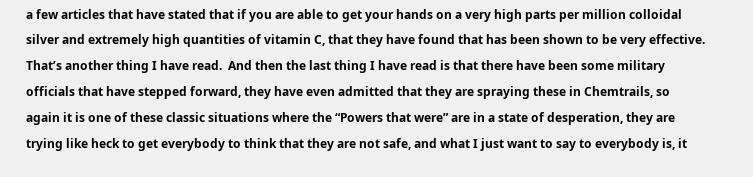a few articles that have stated that if you are able to get your hands on a very high parts per million colloidal silver and extremely high quantities of vitamin C, that they have found that has been shown to be very effective.  That’s another thing I have read.  And then the last thing I have read is that there have been some military officials that have stepped forward, they have even admitted that they are spraying these in Chemtrails, so again it is one of these classic situations where the “Powers that were” are in a state of desperation, they are trying like heck to get everybody to think that they are not safe, and what I just want to say to everybody is, it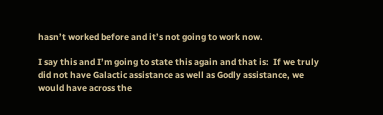hasn’t worked before and it’s not going to work now.

I say this and I’m going to state this again and that is:  If we truly did not have Galactic assistance as well as Godly assistance, we would have across the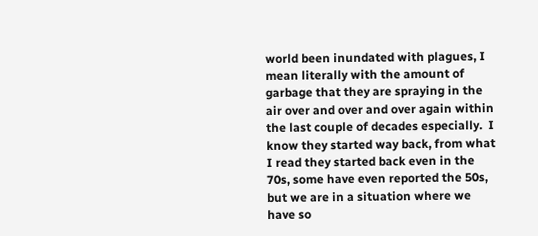world been inundated with plagues, I mean literally with the amount of garbage that they are spraying in the air over and over and over again within the last couple of decades especially.  I know they started way back, from what I read they started back even in the 70s, some have even reported the 50s, but we are in a situation where we have so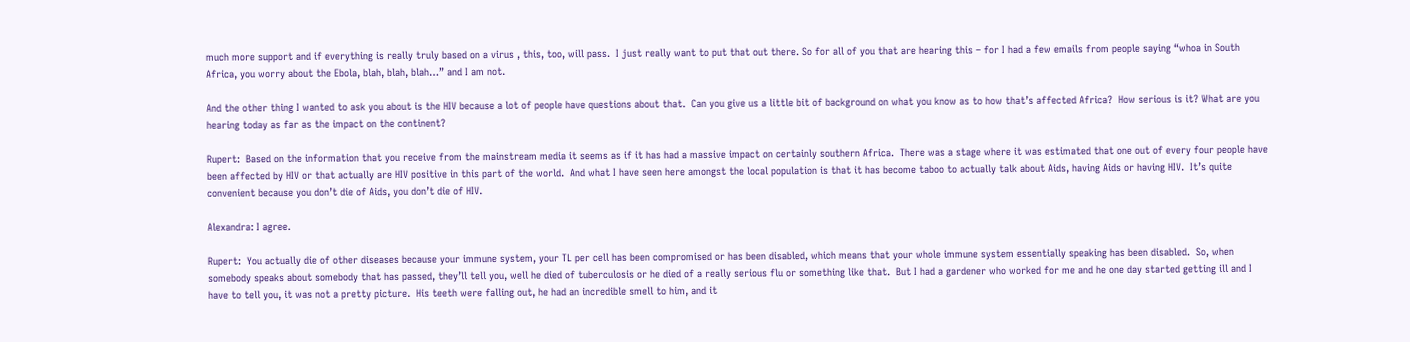much more support and if everything is really truly based on a virus , this, too, will pass.  I just really want to put that out there. So for all of you that are hearing this – for I had a few emails from people saying “whoa in South Africa, you worry about the Ebola, blah, blah, blah…” and I am not.

And the other thing I wanted to ask you about is the HIV because a lot of people have questions about that.  Can you give us a little bit of background on what you know as to how that’s affected Africa?  How serious is it? What are you hearing today as far as the impact on the continent?

Rupert:  Based on the information that you receive from the mainstream media it seems as if it has had a massive impact on certainly southern Africa.  There was a stage where it was estimated that one out of every four people have been affected by HIV or that actually are HIV positive in this part of the world.  And what I have seen here amongst the local population is that it has become taboo to actually talk about Aids, having Aids or having HIV.  It’s quite convenient because you don’t die of Aids, you don’t die of HIV.

Alexandra: I agree.

Rupert:  You actually die of other diseases because your immune system, your TL per cell has been compromised or has been disabled, which means that your whole immune system essentially speaking has been disabled.  So, when somebody speaks about somebody that has passed, they’ll tell you, well he died of tuberculosis or he died of a really serious flu or something like that.  But I had a gardener who worked for me and he one day started getting ill and I have to tell you, it was not a pretty picture.  His teeth were falling out, he had an incredible smell to him, and it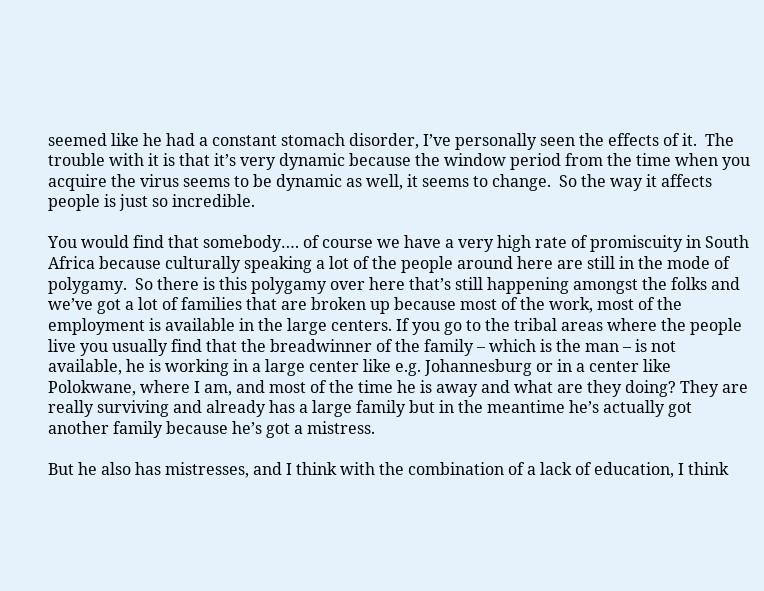seemed like he had a constant stomach disorder, I’ve personally seen the effects of it.  The trouble with it is that it’s very dynamic because the window period from the time when you acquire the virus seems to be dynamic as well, it seems to change.  So the way it affects people is just so incredible.

You would find that somebody…. of course we have a very high rate of promiscuity in South Africa because culturally speaking a lot of the people around here are still in the mode of polygamy.  So there is this polygamy over here that’s still happening amongst the folks and we’ve got a lot of families that are broken up because most of the work, most of the employment is available in the large centers. If you go to the tribal areas where the people live you usually find that the breadwinner of the family – which is the man – is not available, he is working in a large center like e.g. Johannesburg or in a center like Polokwane, where I am, and most of the time he is away and what are they doing? They are really surviving and already has a large family but in the meantime he’s actually got another family because he’s got a mistress.

But he also has mistresses, and I think with the combination of a lack of education, I think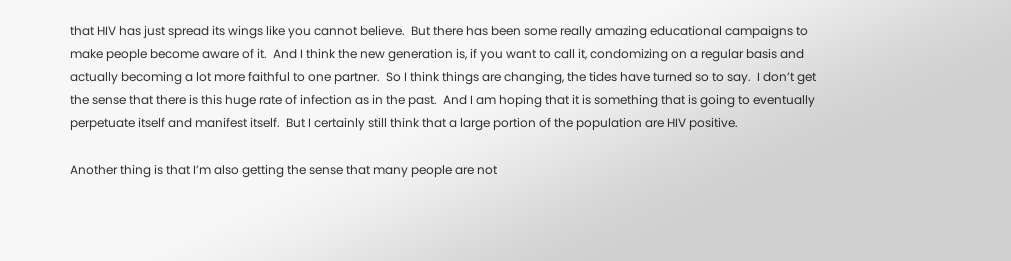that HIV has just spread its wings like you cannot believe.  But there has been some really amazing educational campaigns to make people become aware of it.  And I think the new generation is, if you want to call it, condomizing on a regular basis and actually becoming a lot more faithful to one partner.  So I think things are changing, the tides have turned so to say.  I don’t get the sense that there is this huge rate of infection as in the past.  And I am hoping that it is something that is going to eventually perpetuate itself and manifest itself.  But I certainly still think that a large portion of the population are HIV positive.

Another thing is that I’m also getting the sense that many people are not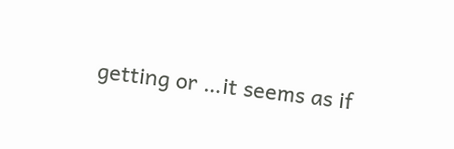getting or …it seems as if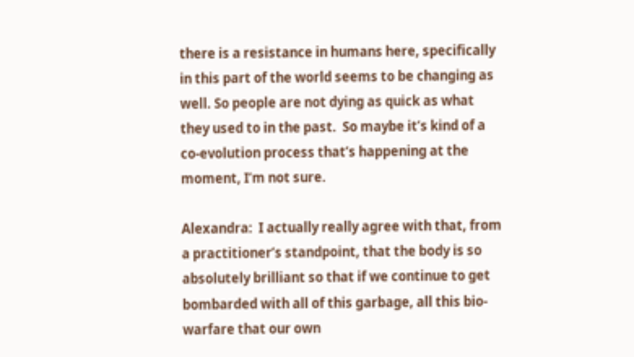there is a resistance in humans here, specifically in this part of the world seems to be changing as well. So people are not dying as quick as what they used to in the past.  So maybe it’s kind of a co-evolution process that’s happening at the moment, I’m not sure.

Alexandra:  I actually really agree with that, from a practitioner’s standpoint, that the body is so absolutely brilliant so that if we continue to get bombarded with all of this garbage, all this bio-warfare that our own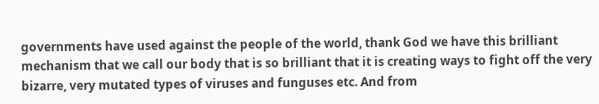governments have used against the people of the world, thank God we have this brilliant mechanism that we call our body that is so brilliant that it is creating ways to fight off the very bizarre, very mutated types of viruses and funguses etc. And from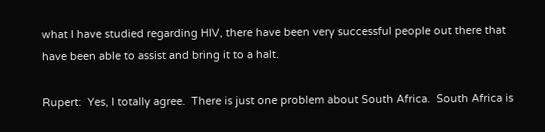what I have studied regarding HIV, there have been very successful people out there that have been able to assist and bring it to a halt.

Rupert:  Yes, I totally agree.  There is just one problem about South Africa.  South Africa is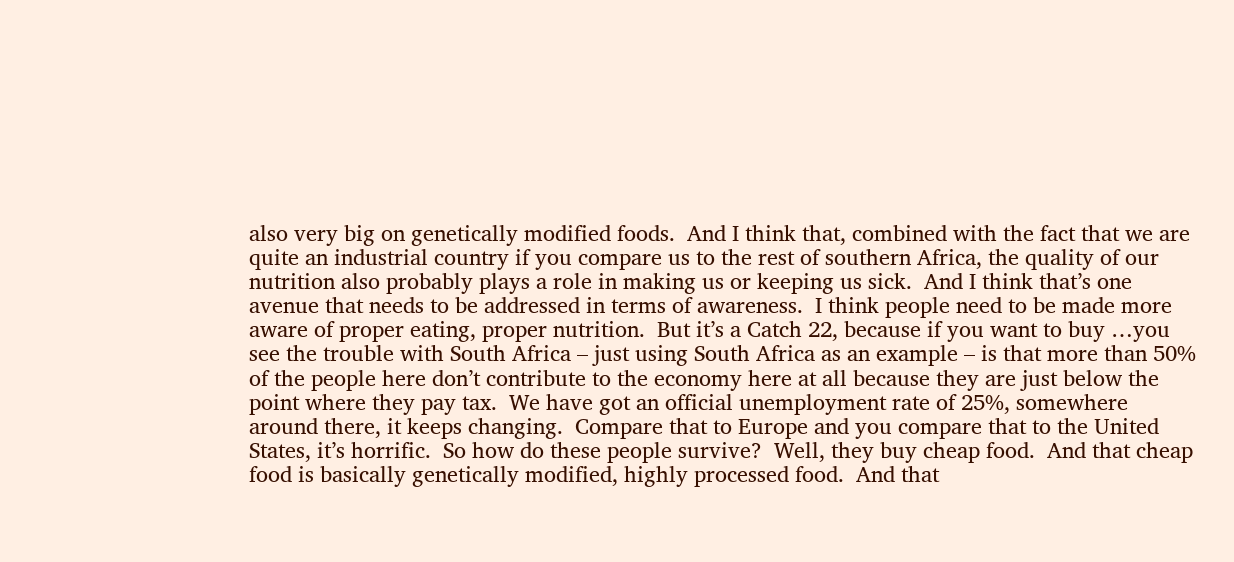also very big on genetically modified foods.  And I think that, combined with the fact that we are quite an industrial country if you compare us to the rest of southern Africa, the quality of our nutrition also probably plays a role in making us or keeping us sick.  And I think that’s one avenue that needs to be addressed in terms of awareness.  I think people need to be made more aware of proper eating, proper nutrition.  But it’s a Catch 22, because if you want to buy …you see the trouble with South Africa – just using South Africa as an example – is that more than 50% of the people here don’t contribute to the economy here at all because they are just below the point where they pay tax.  We have got an official unemployment rate of 25%, somewhere around there, it keeps changing.  Compare that to Europe and you compare that to the United States, it’s horrific.  So how do these people survive?  Well, they buy cheap food.  And that cheap food is basically genetically modified, highly processed food.  And that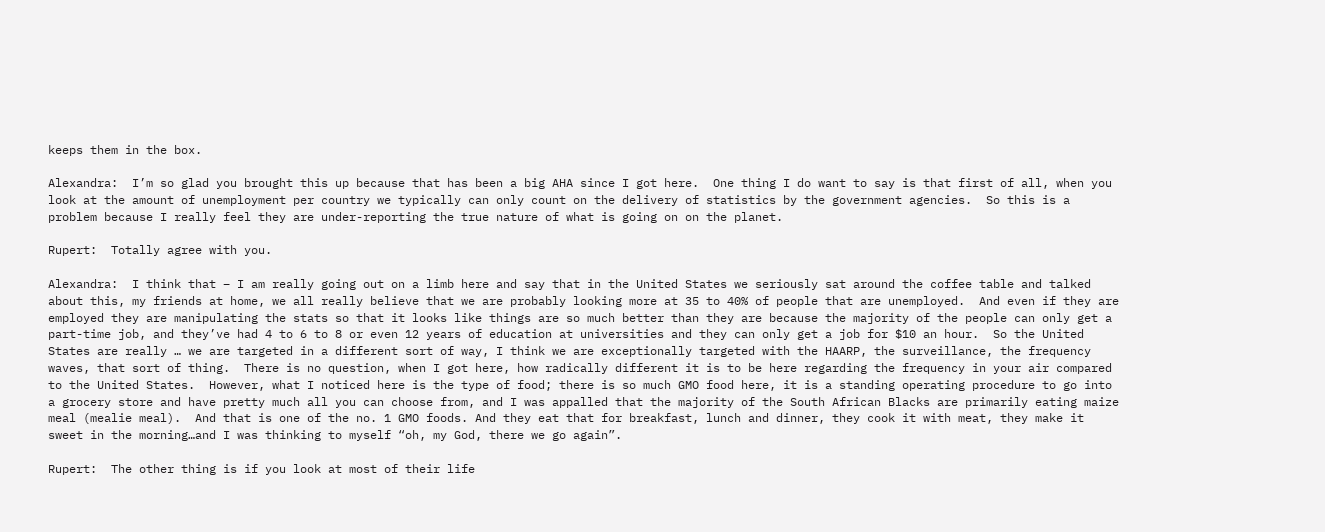keeps them in the box.

Alexandra:  I’m so glad you brought this up because that has been a big AHA since I got here.  One thing I do want to say is that first of all, when you look at the amount of unemployment per country we typically can only count on the delivery of statistics by the government agencies.  So this is a problem because I really feel they are under-reporting the true nature of what is going on on the planet.

Rupert:  Totally agree with you.

Alexandra:  I think that – I am really going out on a limb here and say that in the United States we seriously sat around the coffee table and talked about this, my friends at home, we all really believe that we are probably looking more at 35 to 40% of people that are unemployed.  And even if they are employed they are manipulating the stats so that it looks like things are so much better than they are because the majority of the people can only get a part-time job, and they’ve had 4 to 6 to 8 or even 12 years of education at universities and they can only get a job for $10 an hour.  So the United States are really … we are targeted in a different sort of way, I think we are exceptionally targeted with the HAARP, the surveillance, the frequency waves, that sort of thing.  There is no question, when I got here, how radically different it is to be here regarding the frequency in your air compared to the United States.  However, what I noticed here is the type of food; there is so much GMO food here, it is a standing operating procedure to go into a grocery store and have pretty much all you can choose from, and I was appalled that the majority of the South African Blacks are primarily eating maize meal (mealie meal).  And that is one of the no. 1 GMO foods. And they eat that for breakfast, lunch and dinner, they cook it with meat, they make it sweet in the morning…and I was thinking to myself “oh, my God, there we go again”.

Rupert:  The other thing is if you look at most of their life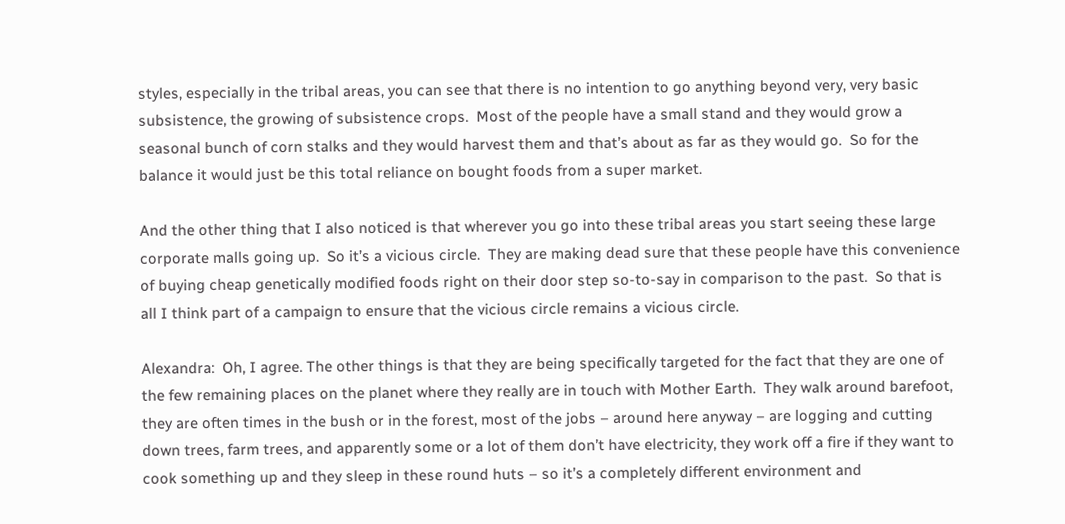styles, especially in the tribal areas, you can see that there is no intention to go anything beyond very, very basic subsistence, the growing of subsistence crops.  Most of the people have a small stand and they would grow a seasonal bunch of corn stalks and they would harvest them and that’s about as far as they would go.  So for the balance it would just be this total reliance on bought foods from a super market.

And the other thing that I also noticed is that wherever you go into these tribal areas you start seeing these large corporate malls going up.  So it’s a vicious circle.  They are making dead sure that these people have this convenience of buying cheap genetically modified foods right on their door step so-to-say in comparison to the past.  So that is all I think part of a campaign to ensure that the vicious circle remains a vicious circle.

Alexandra:  Oh, I agree. The other things is that they are being specifically targeted for the fact that they are one of the few remaining places on the planet where they really are in touch with Mother Earth.  They walk around barefoot, they are often times in the bush or in the forest, most of the jobs – around here anyway – are logging and cutting down trees, farm trees, and apparently some or a lot of them don’t have electricity, they work off a fire if they want to cook something up and they sleep in these round huts – so it’s a completely different environment and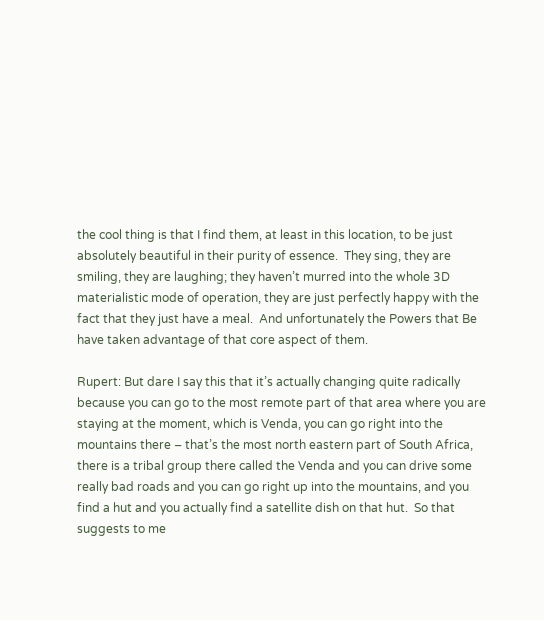the cool thing is that I find them, at least in this location, to be just absolutely beautiful in their purity of essence.  They sing, they are smiling, they are laughing; they haven’t murred into the whole 3D materialistic mode of operation, they are just perfectly happy with the fact that they just have a meal.  And unfortunately the Powers that Be have taken advantage of that core aspect of them.

Rupert: But dare I say this that it’s actually changing quite radically because you can go to the most remote part of that area where you are staying at the moment, which is Venda, you can go right into the mountains there – that’s the most north eastern part of South Africa, there is a tribal group there called the Venda and you can drive some really bad roads and you can go right up into the mountains, and you find a hut and you actually find a satellite dish on that hut.  So that suggests to me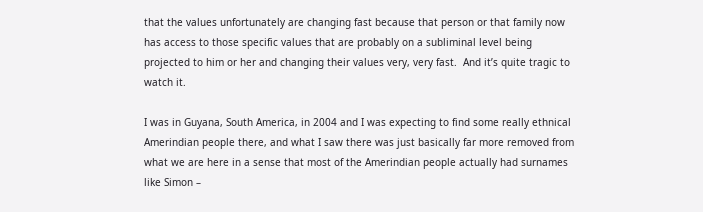that the values unfortunately are changing fast because that person or that family now has access to those specific values that are probably on a subliminal level being projected to him or her and changing their values very, very fast.  And it’s quite tragic to watch it.

I was in Guyana, South America, in 2004 and I was expecting to find some really ethnical Amerindian people there, and what I saw there was just basically far more removed from what we are here in a sense that most of the Amerindian people actually had surnames like Simon –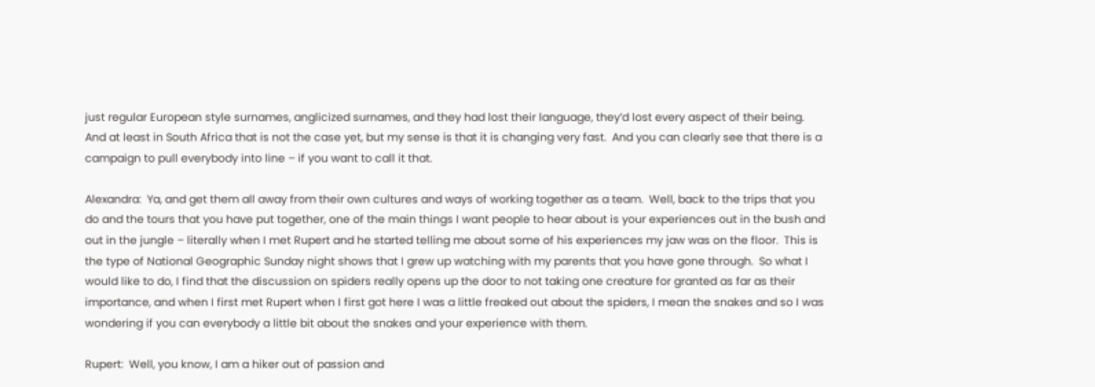just regular European style surnames, anglicized surnames, and they had lost their language, they’d lost every aspect of their being.  And at least in South Africa that is not the case yet, but my sense is that it is changing very fast.  And you can clearly see that there is a campaign to pull everybody into line – if you want to call it that.

Alexandra:  Ya, and get them all away from their own cultures and ways of working together as a team.  Well, back to the trips that you do and the tours that you have put together, one of the main things I want people to hear about is your experiences out in the bush and out in the jungle – literally when I met Rupert and he started telling me about some of his experiences my jaw was on the floor.  This is the type of National Geographic Sunday night shows that I grew up watching with my parents that you have gone through.  So what I would like to do, I find that the discussion on spiders really opens up the door to not taking one creature for granted as far as their importance, and when I first met Rupert when I first got here I was a little freaked out about the spiders, I mean the snakes and so I was wondering if you can everybody a little bit about the snakes and your experience with them.

Rupert:  Well, you know, I am a hiker out of passion and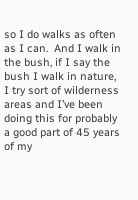so I do walks as often as I can.  And I walk in the bush, if I say the bush I walk in nature, I try sort of wilderness areas and I’ve been doing this for probably a good part of 45 years of my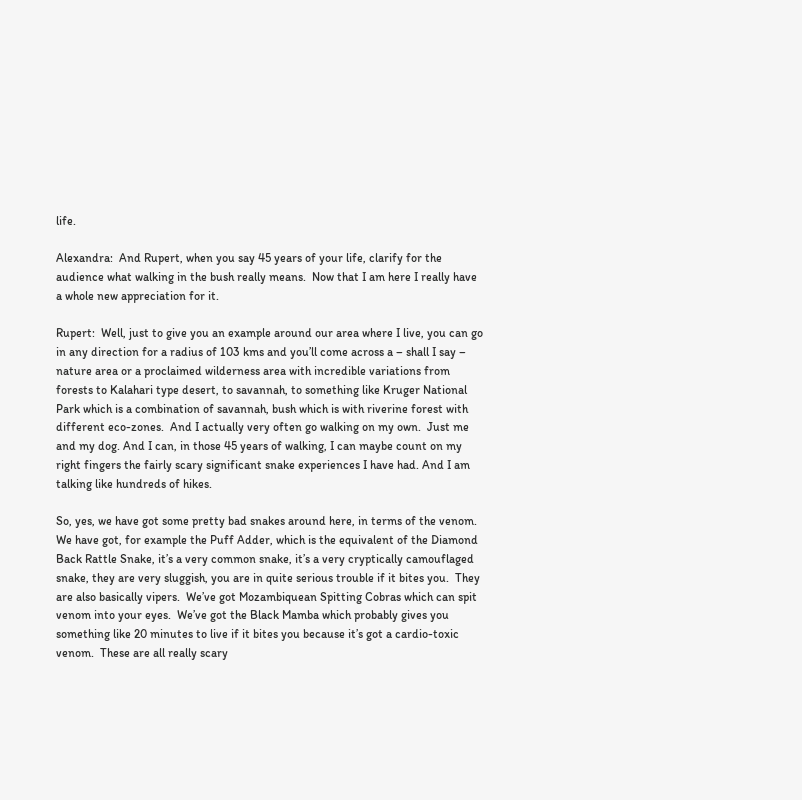life.

Alexandra:  And Rupert, when you say 45 years of your life, clarify for the audience what walking in the bush really means.  Now that I am here I really have a whole new appreciation for it.

Rupert:  Well, just to give you an example around our area where I live, you can go in any direction for a radius of 103 kms and you’ll come across a – shall I say – nature area or a proclaimed wilderness area with incredible variations from forests to Kalahari type desert, to savannah, to something like Kruger National Park which is a combination of savannah, bush which is with riverine forest with different eco-zones.  And I actually very often go walking on my own.  Just me and my dog. And I can, in those 45 years of walking, I can maybe count on my right fingers the fairly scary significant snake experiences I have had. And I am talking like hundreds of hikes.

So, yes, we have got some pretty bad snakes around here, in terms of the venom.  We have got, for example the Puff Adder, which is the equivalent of the Diamond Back Rattle Snake, it’s a very common snake, it’s a very cryptically camouflaged snake, they are very sluggish, you are in quite serious trouble if it bites you.  They are also basically vipers.  We’ve got Mozambiquean Spitting Cobras which can spit venom into your eyes.  We’ve got the Black Mamba which probably gives you something like 20 minutes to live if it bites you because it’s got a cardio-toxic venom.  These are all really scary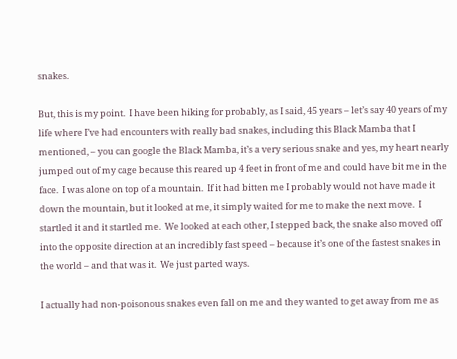snakes.

But, this is my point.  I have been hiking for probably, as I said, 45 years – let’s say 40 years of my life where I’ve had encounters with really bad snakes, including this Black Mamba that I mentioned, – you can google the Black Mamba, it’s a very serious snake and yes, my heart nearly jumped out of my cage because this reared up 4 feet in front of me and could have bit me in the face.  I was alone on top of a mountain.  If it had bitten me I probably would not have made it down the mountain, but it looked at me, it simply waited for me to make the next move.  I startled it and it startled me.  We looked at each other, I stepped back, the snake also moved off into the opposite direction at an incredibly fast speed – because it’s one of the fastest snakes in the world – and that was it.  We just parted ways.

I actually had non-poisonous snakes even fall on me and they wanted to get away from me as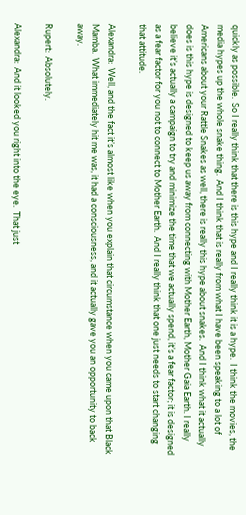quickly as possible.  So I really think that there is this hype and I really think it is a hype.  I think the movies, the media hypes up the whole snake thing.  And I think that is really from what I have been speaking to a lot of Americans about your Rattle Snakes as well, there is really this hype about snakes.  And I think what it actually does is this hype is designed to keep us away from connecting with Mother Earth, Mother Gaia Earth. I really believe it’s actually a campaign to try and minimize the time that we actually spend, it’s a fear factor; it is designed as a fear factor for you not to connect to Mother Earth.  And I really think that one just needs to start changing that attitude.

Alexandra:  Well, and the fact it’s almost like when you explain that circumstance when you came upon that Black Mamba.  What immediately hit me was, it had a consciousness, and it actually gave you an opportunity to back away.

Rupert:  Absolutely.

Alexandra:  And it looked you right into the eye.  That just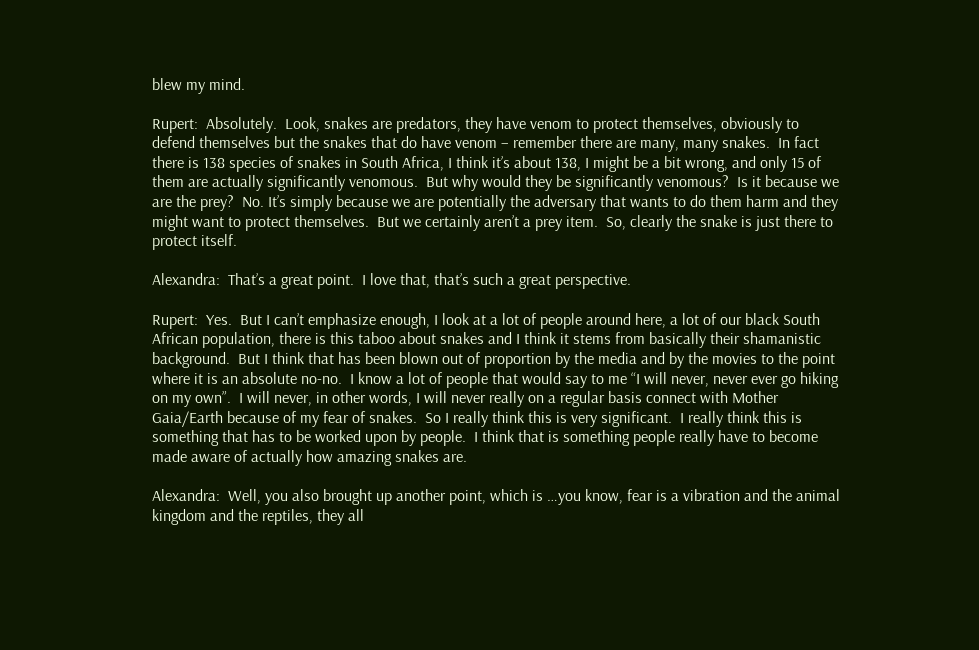blew my mind.

Rupert:  Absolutely.  Look, snakes are predators, they have venom to protect themselves, obviously to defend themselves but the snakes that do have venom – remember there are many, many snakes.  In fact there is 138 species of snakes in South Africa, I think it’s about 138, I might be a bit wrong, and only 15 of them are actually significantly venomous.  But why would they be significantly venomous?  Is it because we are the prey?  No. It’s simply because we are potentially the adversary that wants to do them harm and they might want to protect themselves.  But we certainly aren’t a prey item.  So, clearly the snake is just there to protect itself.

Alexandra:  That’s a great point.  I love that, that’s such a great perspective.

Rupert:  Yes.  But I can’t emphasize enough, I look at a lot of people around here, a lot of our black South African population, there is this taboo about snakes and I think it stems from basically their shamanistic background.  But I think that has been blown out of proportion by the media and by the movies to the point where it is an absolute no-no.  I know a lot of people that would say to me “I will never, never ever go hiking on my own”.  I will never, in other words, I will never really on a regular basis connect with Mother Gaia/Earth because of my fear of snakes.  So I really think this is very significant.  I really think this is something that has to be worked upon by people.  I think that is something people really have to become made aware of actually how amazing snakes are.

Alexandra:  Well, you also brought up another point, which is …you know, fear is a vibration and the animal kingdom and the reptiles, they all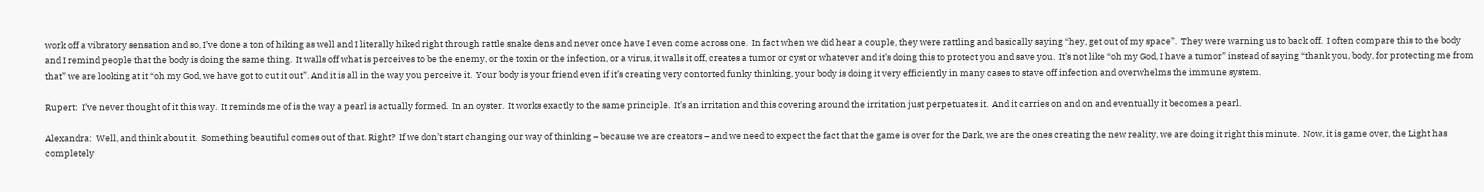work off a vibratory sensation and so, I’ve done a ton of hiking as well and I literally hiked right through rattle snake dens and never once have I even come across one.  In fact when we did hear a couple, they were rattling and basically saying “hey, get out of my space”.  They were warning us to back off.  I often compare this to the body and I remind people that the body is doing the same thing.  It walls off what is perceives to be the enemy, or the toxin or the infection, or a virus, it walls it off, creates a tumor or cyst or whatever and it’s doing this to protect you and save you.  It’s not like “oh my God, I have a tumor” instead of saying “thank you, body, for protecting me from that” we are looking at it “oh my God, we have got to cut it out”. And it is all in the way you perceive it.  Your body is your friend even if it’s creating very contorted funky thinking, your body is doing it very efficiently in many cases to stave off infection and overwhelms the immune system.

Rupert:  I’ve never thought of it this way.  It reminds me of is the way a pearl is actually formed.  In an oyster.  It works exactly to the same principle.  It’s an irritation and this covering around the irritation just perpetuates it.  And it carries on and on and eventually it becomes a pearl.

Alexandra:  Well, and think about it.  Something beautiful comes out of that. Right?  If we don’t start changing our way of thinking – because we are creators – and we need to expect the fact that the game is over for the Dark, we are the ones creating the new reality, we are doing it right this minute.  Now, it is game over, the Light has completely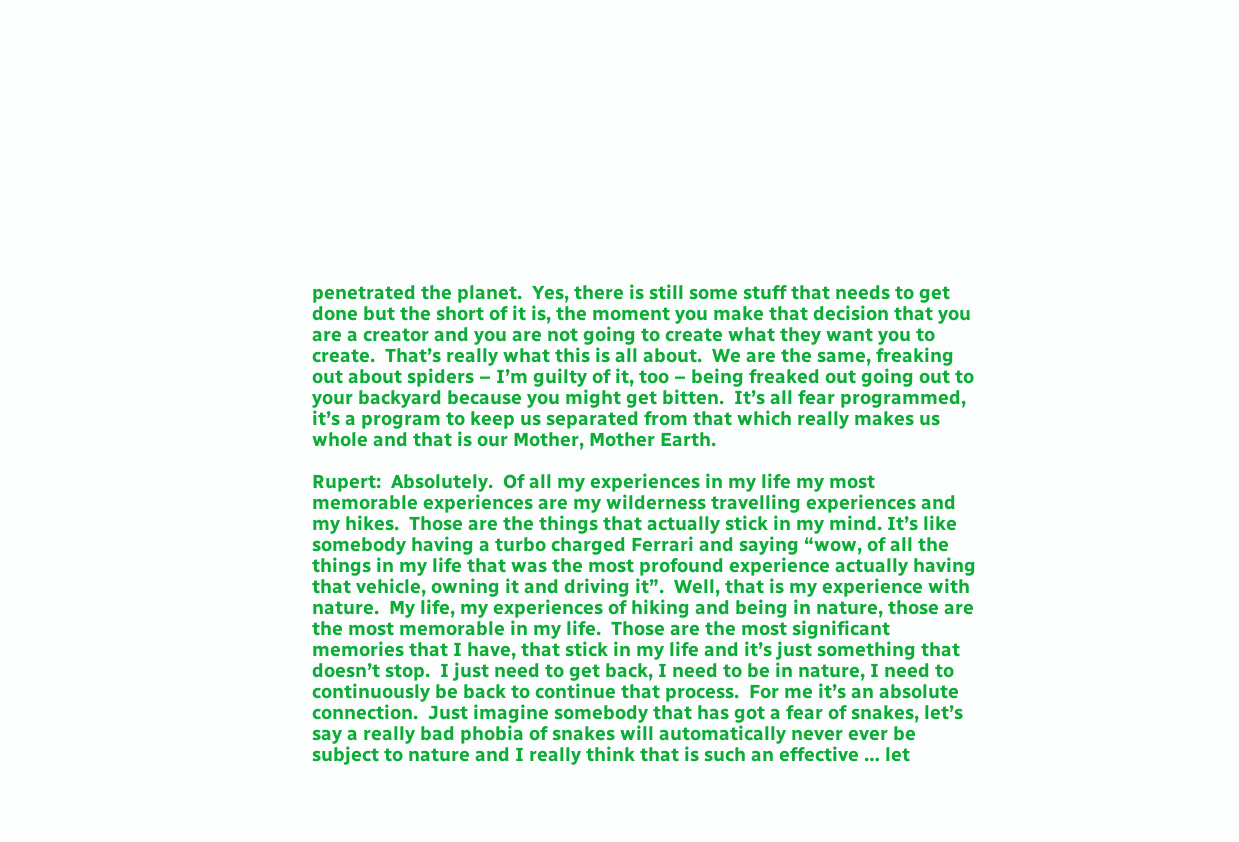penetrated the planet.  Yes, there is still some stuff that needs to get done but the short of it is, the moment you make that decision that you are a creator and you are not going to create what they want you to create.  That’s really what this is all about.  We are the same, freaking out about spiders – I’m guilty of it, too – being freaked out going out to your backyard because you might get bitten.  It’s all fear programmed, it’s a program to keep us separated from that which really makes us whole and that is our Mother, Mother Earth.

Rupert:  Absolutely.  Of all my experiences in my life my most memorable experiences are my wilderness travelling experiences and my hikes.  Those are the things that actually stick in my mind. It’s like somebody having a turbo charged Ferrari and saying “wow, of all the things in my life that was the most profound experience actually having that vehicle, owning it and driving it”.  Well, that is my experience with nature.  My life, my experiences of hiking and being in nature, those are the most memorable in my life.  Those are the most significant memories that I have, that stick in my life and it’s just something that doesn’t stop.  I just need to get back, I need to be in nature, I need to continuously be back to continue that process.  For me it’s an absolute connection.  Just imagine somebody that has got a fear of snakes, let’s say a really bad phobia of snakes will automatically never ever be subject to nature and I really think that is such an effective … let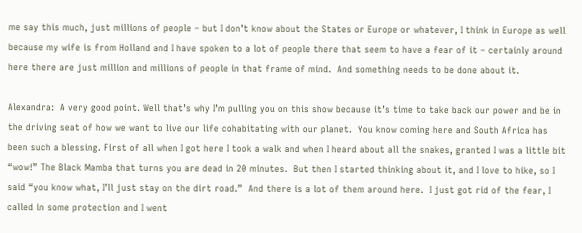me say this much, just millions of people – but I don’t know about the States or Europe or whatever, I think in Europe as well because my wife is from Holland and I have spoken to a lot of people there that seem to have a fear of it – certainly around here there are just million and millions of people in that frame of mind.  And something needs to be done about it.

Alexandra:  A very good point. Well that’s why I’m pulling you on this show because it’s time to take back our power and be in the driving seat of how we want to live our life cohabitating with our planet.  You know coming here and South Africa has been such a blessing. First of all when I got here I took a walk and when I heard about all the snakes, granted I was a little bit “wow!” The Black Mamba that turns you are dead in 20 minutes.  But then I started thinking about it, and I love to hike, so I said “you know what, I’ll just stay on the dirt road.”  And there is a lot of them around here.  I just got rid of the fear, I called in some protection and I went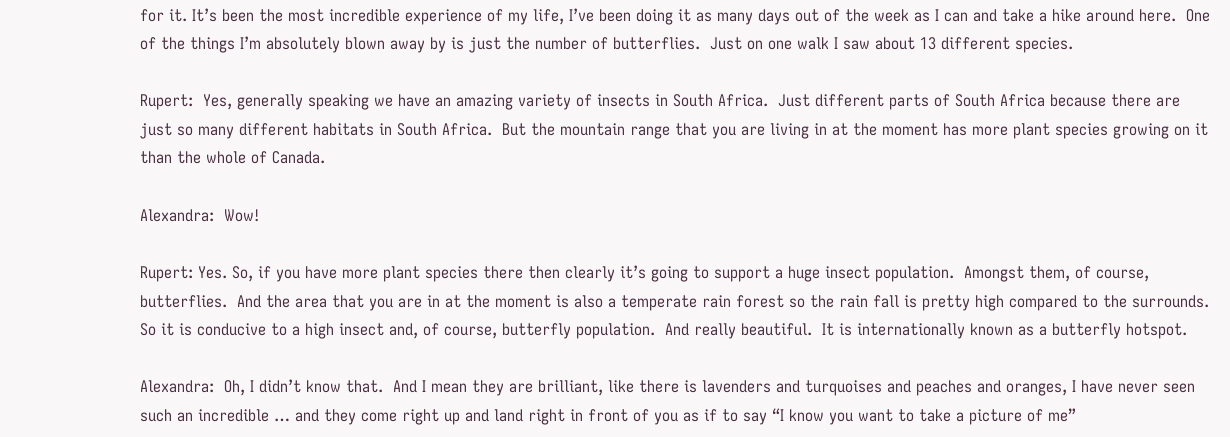for it. It’s been the most incredible experience of my life, I’ve been doing it as many days out of the week as I can and take a hike around here.  One of the things I’m absolutely blown away by is just the number of butterflies.  Just on one walk I saw about 13 different species.

Rupert:  Yes, generally speaking we have an amazing variety of insects in South Africa.  Just different parts of South Africa because there are just so many different habitats in South Africa.  But the mountain range that you are living in at the moment has more plant species growing on it than the whole of Canada.

Alexandra:  Wow!

Rupert: Yes. So, if you have more plant species there then clearly it’s going to support a huge insect population.  Amongst them, of course, butterflies.  And the area that you are in at the moment is also a temperate rain forest so the rain fall is pretty high compared to the surrounds.  So it is conducive to a high insect and, of course, butterfly population.  And really beautiful.  It is internationally known as a butterfly hotspot.

Alexandra:  Oh, I didn’t know that.  And I mean they are brilliant, like there is lavenders and turquoises and peaches and oranges, I have never seen such an incredible … and they come right up and land right in front of you as if to say “I know you want to take a picture of me”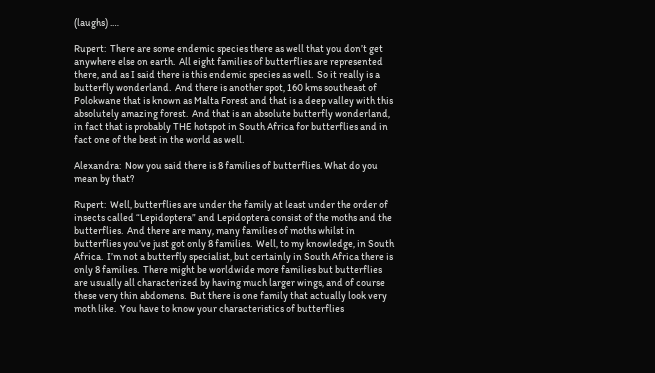(laughs) .…

Rupert:  There are some endemic species there as well that you don’t get anywhere else on earth.  All eight families of butterflies are represented there, and as I said there is this endemic species as well.  So it really is a butterfly wonderland.  And there is another spot, 160 kms southeast of Polokwane that is known as Malta Forest and that is a deep valley with this absolutely amazing forest.  And that is an absolute butterfly wonderland, in fact that is probably THE hotspot in South Africa for butterflies and in fact one of the best in the world as well.

Alexandra:  Now you said there is 8 families of butterflies. What do you mean by that?

Rupert:  Well, butterflies are under the family at least under the order of insects called “Lepidoptera” and Lepidoptera consist of the moths and the butterflies.  And there are many, many families of moths whilst in butterflies you’ve just got only 8 families.  Well, to my knowledge, in South Africa.  I’m not a butterfly specialist, but certainly in South Africa there is only 8 families.  There might be worldwide more families but butterflies are usually all characterized by having much larger wings, and of course these very thin abdomens.  But there is one family that actually look very moth like.  You have to know your characteristics of butterflies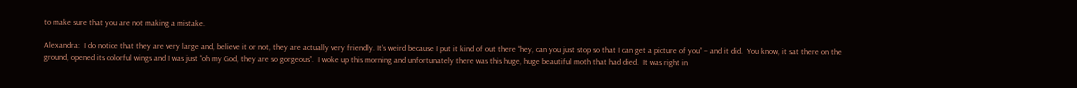to make sure that you are not making a mistake.

Alexandra:  I do notice that they are very large and, believe it or not, they are actually very friendly. It’s weird because I put it kind of out there “hey, can you just stop so that I can get a picture of you” – and it did.  You know, it sat there on the ground, opened its colorful wings and I was just “oh my God, they are so gorgeous”.  I woke up this morning and unfortunately there was this huge, huge beautiful moth that had died.  It was right in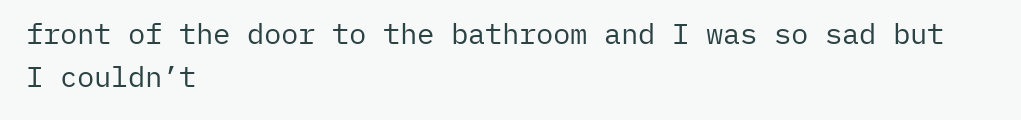front of the door to the bathroom and I was so sad but I couldn’t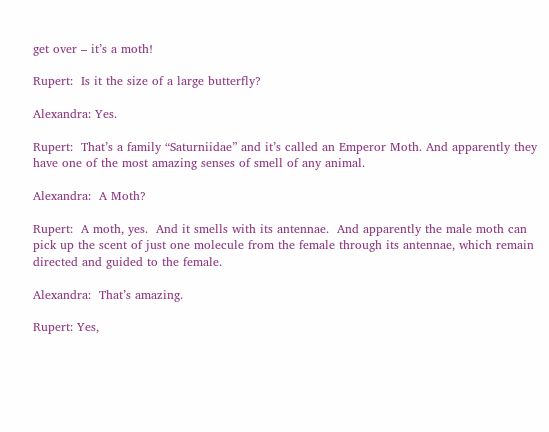get over – it’s a moth!

Rupert:  Is it the size of a large butterfly?

Alexandra: Yes.

Rupert:  That’s a family “Saturniidae” and it’s called an Emperor Moth. And apparently they have one of the most amazing senses of smell of any animal.

Alexandra:  A Moth?

Rupert:  A moth, yes.  And it smells with its antennae.  And apparently the male moth can pick up the scent of just one molecule from the female through its antennae, which remain directed and guided to the female.

Alexandra:  That’s amazing.

Rupert: Yes,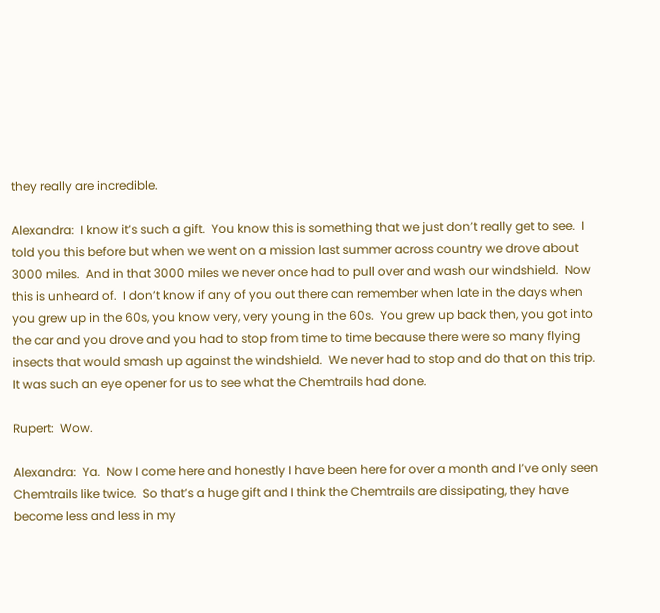they really are incredible.

Alexandra:  I know it’s such a gift.  You know this is something that we just don’t really get to see.  I told you this before but when we went on a mission last summer across country we drove about 3000 miles.  And in that 3000 miles we never once had to pull over and wash our windshield.  Now this is unheard of.  I don’t know if any of you out there can remember when late in the days when you grew up in the 60s, you know very, very young in the 60s.  You grew up back then, you got into the car and you drove and you had to stop from time to time because there were so many flying insects that would smash up against the windshield.  We never had to stop and do that on this trip.  It was such an eye opener for us to see what the Chemtrails had done.

Rupert:  Wow.

Alexandra:  Ya.  Now I come here and honestly I have been here for over a month and I’ve only seen Chemtrails like twice.  So that’s a huge gift and I think the Chemtrails are dissipating, they have become less and less in my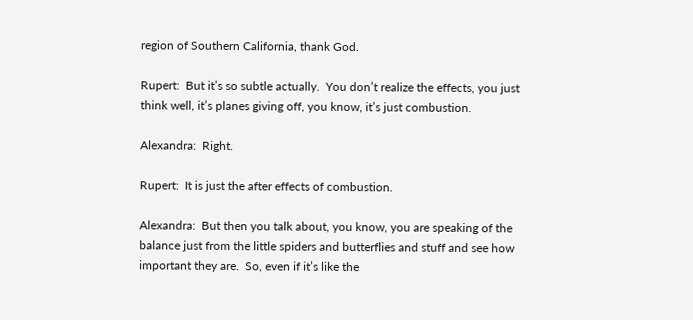region of Southern California, thank God.

Rupert:  But it’s so subtle actually.  You don’t realize the effects, you just think well, it’s planes giving off, you know, it’s just combustion.

Alexandra:  Right.

Rupert:  It is just the after effects of combustion.

Alexandra:  But then you talk about, you know, you are speaking of the balance just from the little spiders and butterflies and stuff and see how important they are.  So, even if it’s like the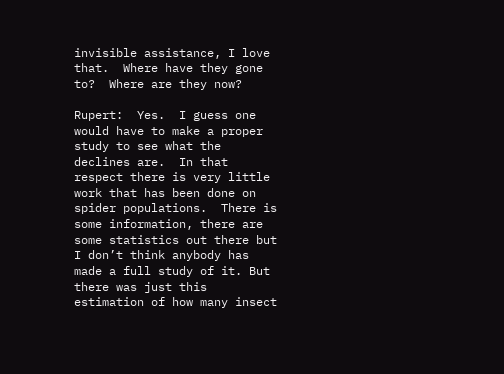invisible assistance, I love that.  Where have they gone to?  Where are they now?

Rupert:  Yes.  I guess one would have to make a proper study to see what the declines are.  In that respect there is very little work that has been done on spider populations.  There is some information, there are some statistics out there but I don’t think anybody has made a full study of it. But there was just this estimation of how many insect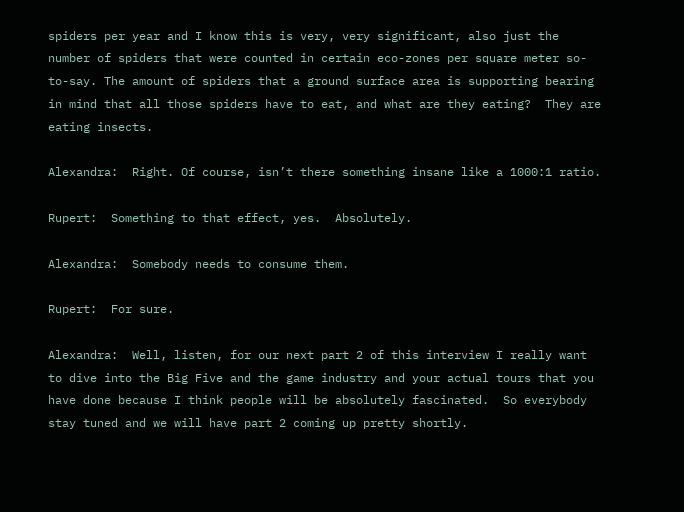spiders per year and I know this is very, very significant, also just the number of spiders that were counted in certain eco-zones per square meter so-to-say. The amount of spiders that a ground surface area is supporting bearing in mind that all those spiders have to eat, and what are they eating?  They are eating insects.

Alexandra:  Right. Of course, isn’t there something insane like a 1000:1 ratio.

Rupert:  Something to that effect, yes.  Absolutely.

Alexandra:  Somebody needs to consume them.

Rupert:  For sure.

Alexandra:  Well, listen, for our next part 2 of this interview I really want to dive into the Big Five and the game industry and your actual tours that you have done because I think people will be absolutely fascinated.  So everybody stay tuned and we will have part 2 coming up pretty shortly.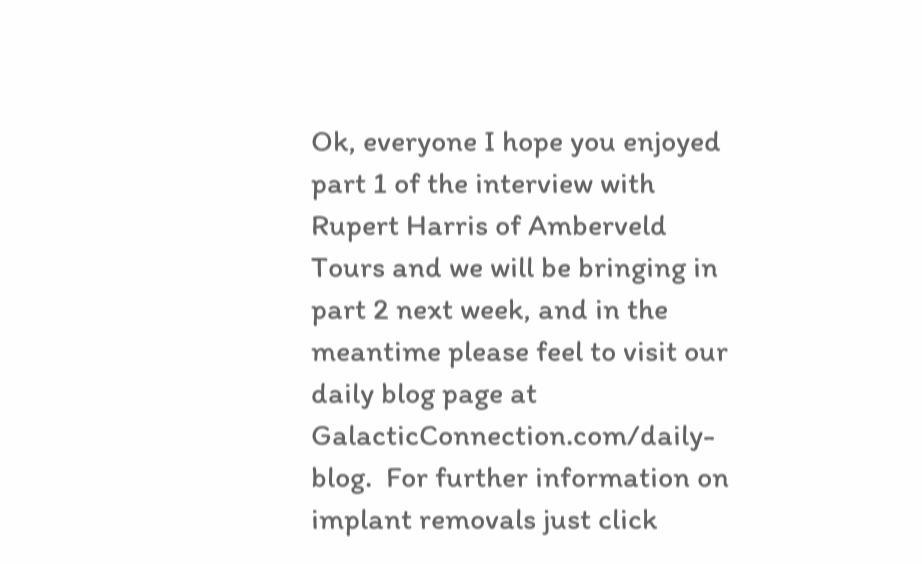Ok, everyone I hope you enjoyed part 1 of the interview with Rupert Harris of Amberveld Tours and we will be bringing in part 2 next week, and in the meantime please feel to visit our daily blog page at GalacticConnection.com/daily-blog.  For further information on implant removals just click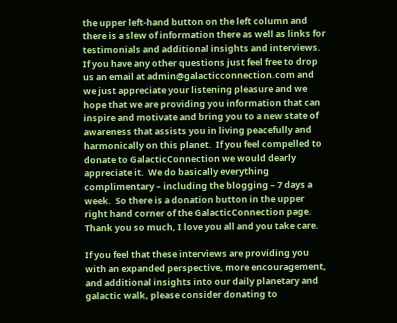the upper left-hand button on the left column and there is a slew of information there as well as links for testimonials and additional insights and interviews.  If you have any other questions just feel free to drop us an email at admin@galacticconnection.com and we just appreciate your listening pleasure and we hope that we are providing you information that can inspire and motivate and bring you to a new state of awareness that assists you in living peacefully and harmonically on this planet.  If you feel compelled to donate to GalacticConnection we would dearly appreciate it.  We do basically everything complimentary – including the blogging – 7 days a week.  So there is a donation button in the upper right hand corner of the GalacticConnection page.  Thank you so much, I love you all and you take care.

If you feel that these interviews are providing you with an expanded perspective, more encouragement, and additional insights into our daily planetary and galactic walk, please consider donating to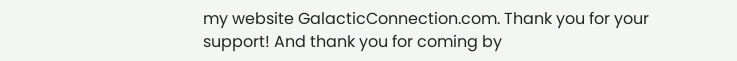my website GalacticConnection.com. Thank you for your support! And thank you for coming by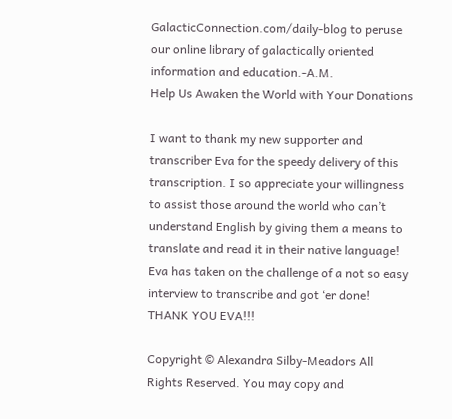GalacticConnection.com/daily-blog to peruse our online library of galactically oriented information and education.-A.M.
Help Us Awaken the World with Your Donations

I want to thank my new supporter and transcriber Eva for the speedy delivery of this transcription. I so appreciate your willingness to assist those around the world who can’t understand English by giving them a means to translate and read it in their native language! Eva has taken on the challenge of a not so easy interview to transcribe and got ‘er done!  THANK YOU EVA!!!

Copyright © Alexandra Silby-Meadors All Rights Reserved. You may copy and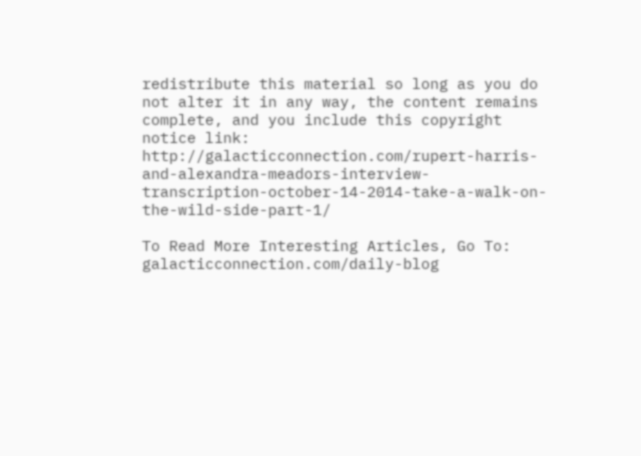redistribute this material so long as you do not alter it in any way, the content remains complete, and you include this copyright notice link: http://galacticconnection.com/rupert-harris-and-alexandra-meadors-interview-transcription-october-14-2014-take-a-walk-on-the-wild-side-part-1/

To Read More Interesting Articles, Go To: galacticconnection.com/daily-blog